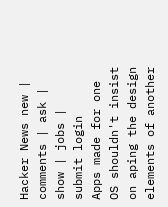Hacker News new | comments | ask | show | jobs | submit login
Apps made for one OS shouldn't insist on aping the design elements of another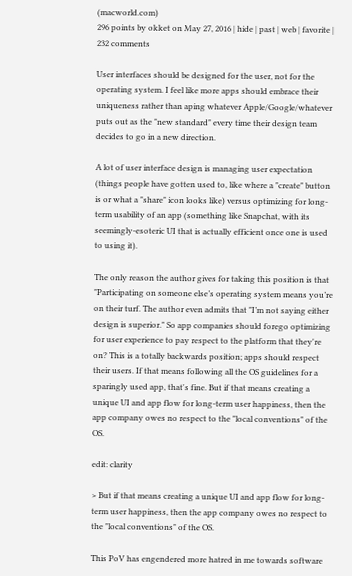(macworld.com)
296 points by okket on May 27, 2016 | hide | past | web | favorite | 232 comments

User interfaces should be designed for the user, not for the operating system. I feel like more apps should embrace their uniqueness rather than aping whatever Apple/Google/whatever puts out as the "new standard" every time their design team decides to go in a new direction.

A lot of user interface design is managing user expectation (things people have gotten used to, like where a "create" button is or what a "share" icon looks like) versus optimizing for long-term usability of an app (something like Snapchat, with its seemingly-esoteric UI that is actually efficient once one is used to using it).

The only reason the author gives for taking this position is that "Participating on someone else’s operating system means you’re on their turf. The author even admits that "I’m not saying either design is superior." So app companies should forego optimizing for user experience to pay respect to the platform that they're on? This is a totally backwards position; apps should respect their users. If that means following all the OS guidelines for a sparingly used app, that's fine. But if that means creating a unique UI and app flow for long-term user happiness, then the app company owes no respect to the "local conventions" of the OS.

edit: clarity

> But if that means creating a unique UI and app flow for long-term user happiness, then the app company owes no respect to the "local conventions" of the OS.

This PoV has engendered more hatred in me towards software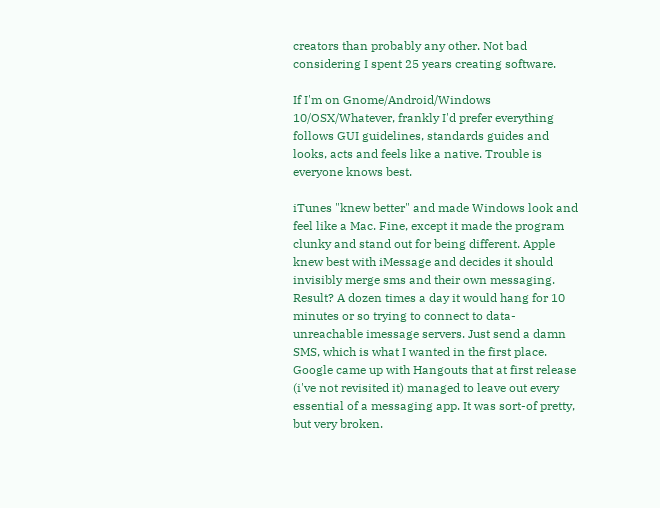creators than probably any other. Not bad considering I spent 25 years creating software.

If I'm on Gnome/Android/Windows 10/OSX/Whatever, frankly I'd prefer everything follows GUI guidelines, standards guides and looks, acts and feels like a native. Trouble is everyone knows best.

iTunes "knew better" and made Windows look and feel like a Mac. Fine, except it made the program clunky and stand out for being different. Apple knew best with iMessage and decides it should invisibly merge sms and their own messaging. Result? A dozen times a day it would hang for 10 minutes or so trying to connect to data-unreachable imessage servers. Just send a damn SMS, which is what I wanted in the first place. Google came up with Hangouts that at first release (i've not revisited it) managed to leave out every essential of a messaging app. It was sort-of pretty, but very broken.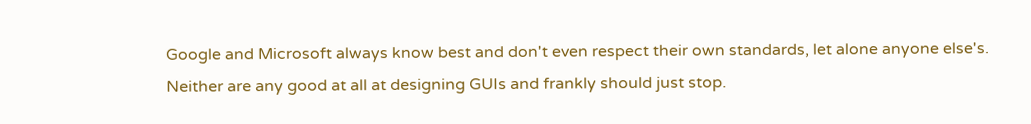Google and Microsoft always know best and don't even respect their own standards, let alone anyone else's. Neither are any good at all at designing GUIs and frankly should just stop.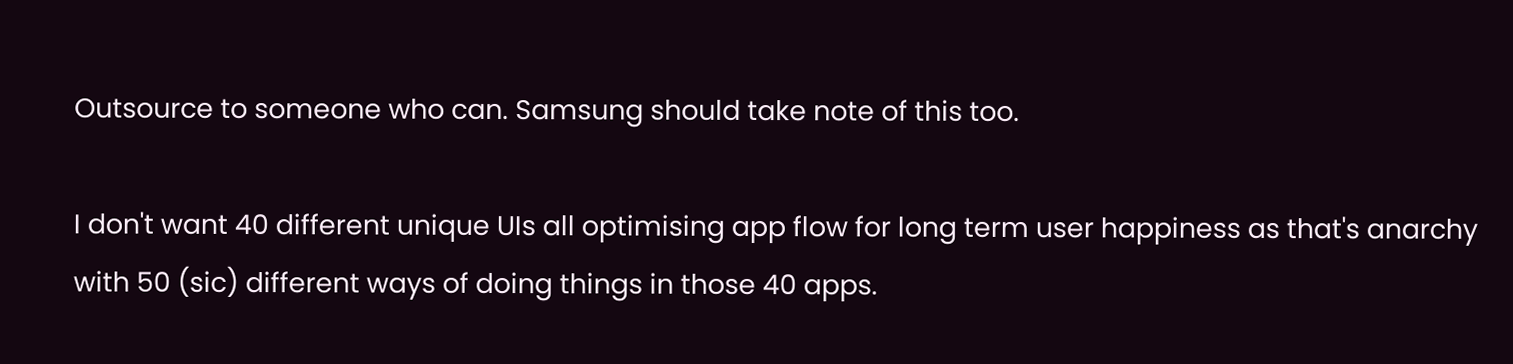Outsource to someone who can. Samsung should take note of this too.

I don't want 40 different unique UIs all optimising app flow for long term user happiness as that's anarchy with 50 (sic) different ways of doing things in those 40 apps.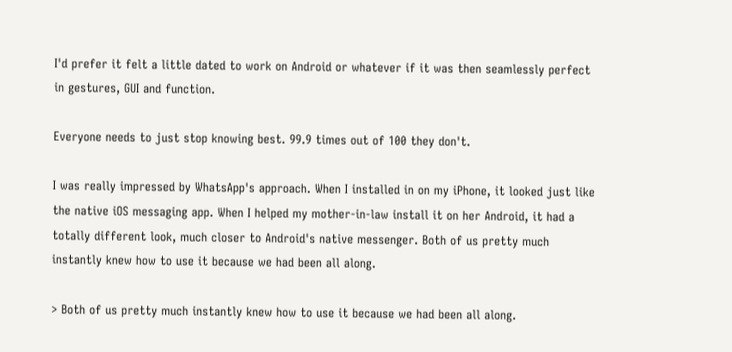I'd prefer it felt a little dated to work on Android or whatever if it was then seamlessly perfect in gestures, GUI and function.

Everyone needs to just stop knowing best. 99.9 times out of 100 they don't.

I was really impressed by WhatsApp's approach. When I installed in on my iPhone, it looked just like the native iOS messaging app. When I helped my mother-in-law install it on her Android, it had a totally different look, much closer to Android's native messenger. Both of us pretty much instantly knew how to use it because we had been all along.

> Both of us pretty much instantly knew how to use it because we had been all along.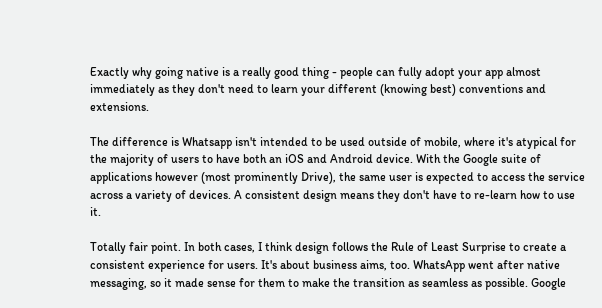Exactly why going native is a really good thing - people can fully adopt your app almost immediately as they don't need to learn your different (knowing best) conventions and extensions.

The difference is Whatsapp isn't intended to be used outside of mobile, where it's atypical for the majority of users to have both an iOS and Android device. With the Google suite of applications however (most prominently Drive), the same user is expected to access the service across a variety of devices. A consistent design means they don't have to re-learn how to use it.

Totally fair point. In both cases, I think design follows the Rule of Least Surprise to create a consistent experience for users. It's about business aims, too. WhatsApp went after native messaging, so it made sense for them to make the transition as seamless as possible. Google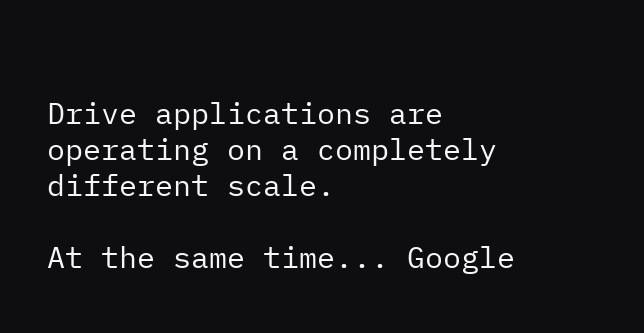Drive applications are operating on a completely different scale.

At the same time... Google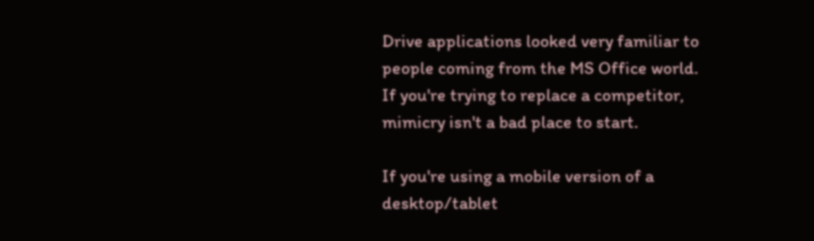Drive applications looked very familiar to people coming from the MS Office world. If you're trying to replace a competitor, mimicry isn't a bad place to start.

If you're using a mobile version of a desktop/tablet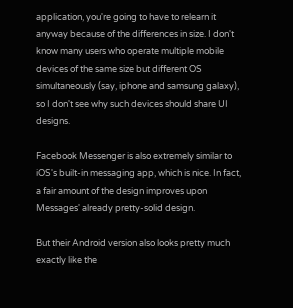application, you're going to have to relearn it anyway because of the differences in size. I don't know many users who operate multiple mobile devices of the same size but different OS simultaneously (say, iphone and samsung galaxy), so I don't see why such devices should share UI designs.

Facebook Messenger is also extremely similar to iOS's built-in messaging app, which is nice. In fact, a fair amount of the design improves upon Messages' already pretty-solid design.

But their Android version also looks pretty much exactly like the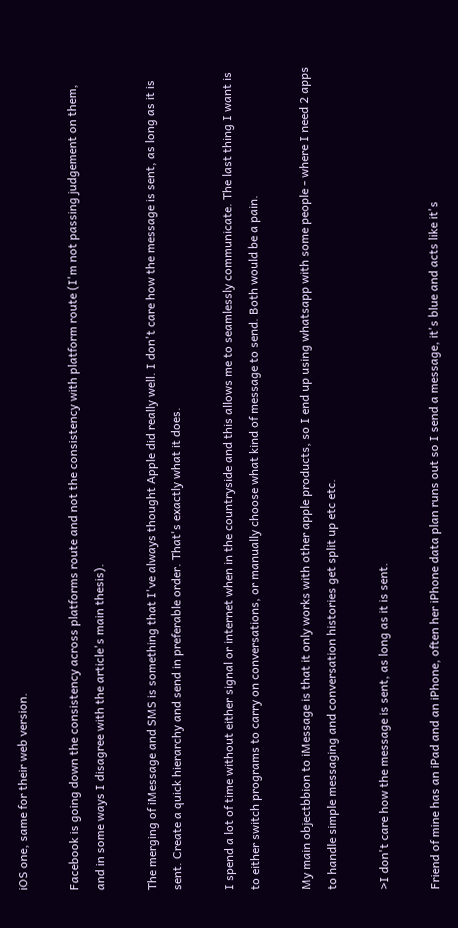iOS one, same for their web version.

Facebook is going down the consistency across platforms route and not the consistency with platform route (I'm not passing judgement on them, and in some ways I disagree with the article's main thesis).

The merging of iMessage and SMS is something that I've always thought Apple did really well. I don't care how the message is sent, as long as it is sent. Create a quick hierarchy and send in preferable order. That's exactly what it does.

I spend a lot of time without either signal or internet when in the countryside and this allows me to seamlessly communicate. The last thing I want is to either switch programs to carry on conversations, or manually choose what kind of message to send. Both would be a pain.

My main objectbbion to iMessage is that it only works with other apple products, so I end up using whatsapp with some people - where I need 2 apps to handle simple messaging and conversation histories get split up etc etc.

>I don't care how the message is sent, as long as it is sent.

Friend of mine has an iPad and an iPhone, often her iPhone data plan runs out so I send a message, it's blue and acts like it's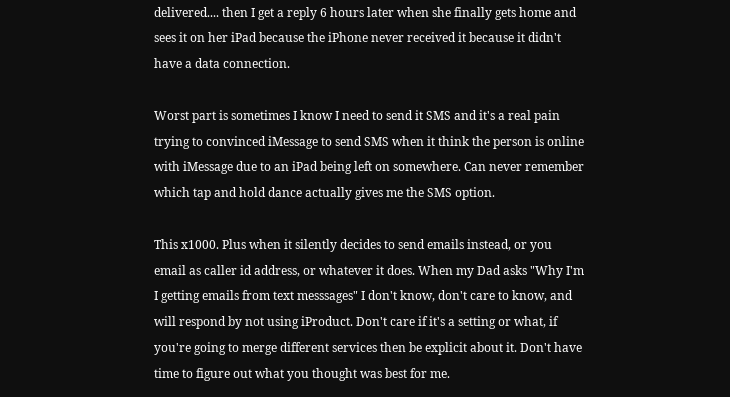delivered.... then I get a reply 6 hours later when she finally gets home and sees it on her iPad because the iPhone never received it because it didn't have a data connection.

Worst part is sometimes I know I need to send it SMS and it's a real pain trying to convinced iMessage to send SMS when it think the person is online with iMessage due to an iPad being left on somewhere. Can never remember which tap and hold dance actually gives me the SMS option.

This x1000. Plus when it silently decides to send emails instead, or you email as caller id address, or whatever it does. When my Dad asks "Why I'm I getting emails from text messsages" I don't know, don't care to know, and will respond by not using iProduct. Don't care if it's a setting or what, if you're going to merge different services then be explicit about it. Don't have time to figure out what you thought was best for me.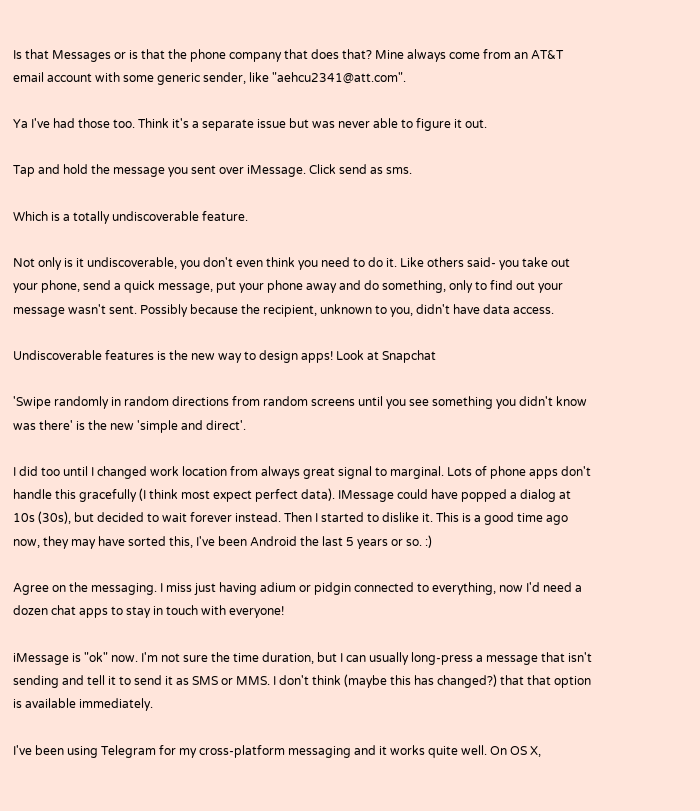Is that Messages or is that the phone company that does that? Mine always come from an AT&T email account with some generic sender, like "aehcu2341@att.com".

Ya I've had those too. Think it's a separate issue but was never able to figure it out.

Tap and hold the message you sent over iMessage. Click send as sms.

Which is a totally undiscoverable feature.

Not only is it undiscoverable, you don't even think you need to do it. Like others said- you take out your phone, send a quick message, put your phone away and do something, only to find out your message wasn't sent. Possibly because the recipient, unknown to you, didn't have data access.

Undiscoverable features is the new way to design apps! Look at Snapchat

'Swipe randomly in random directions from random screens until you see something you didn't know was there' is the new 'simple and direct'.

I did too until I changed work location from always great signal to marginal. Lots of phone apps don't handle this gracefully (I think most expect perfect data). IMessage could have popped a dialog at 10s (30s), but decided to wait forever instead. Then I started to dislike it. This is a good time ago now, they may have sorted this, I've been Android the last 5 years or so. :)

Agree on the messaging. I miss just having adium or pidgin connected to everything, now I'd need a dozen chat apps to stay in touch with everyone!

iMessage is "ok" now. I'm not sure the time duration, but I can usually long-press a message that isn't sending and tell it to send it as SMS or MMS. I don't think (maybe this has changed?) that that option is available immediately.

I've been using Telegram for my cross-platform messaging and it works quite well. On OS X,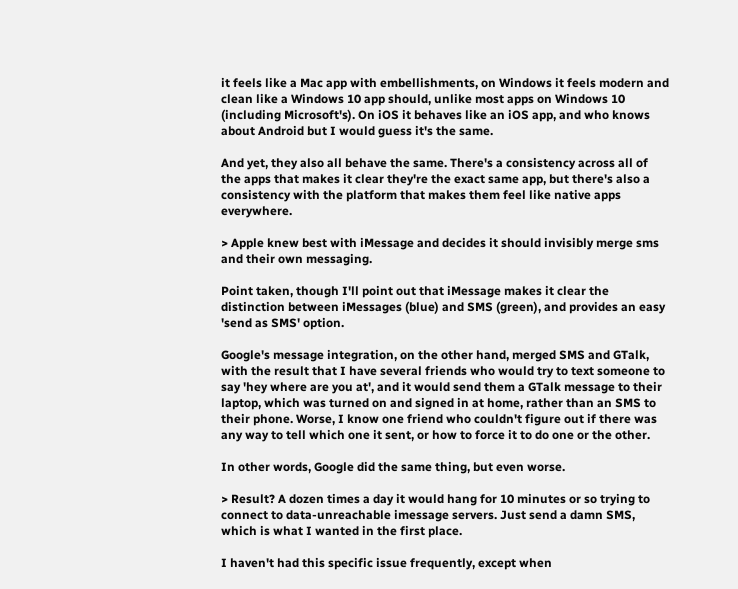it feels like a Mac app with embellishments, on Windows it feels modern and clean like a Windows 10 app should, unlike most apps on Windows 10 (including Microsoft's). On iOS it behaves like an iOS app, and who knows about Android but I would guess it's the same.

And yet, they also all behave the same. There's a consistency across all of the apps that makes it clear they're the exact same app, but there's also a consistency with the platform that makes them feel like native apps everywhere.

> Apple knew best with iMessage and decides it should invisibly merge sms and their own messaging.

Point taken, though I'll point out that iMessage makes it clear the distinction between iMessages (blue) and SMS (green), and provides an easy 'send as SMS' option.

Google's message integration, on the other hand, merged SMS and GTalk, with the result that I have several friends who would try to text someone to say 'hey where are you at', and it would send them a GTalk message to their laptop, which was turned on and signed in at home, rather than an SMS to their phone. Worse, I know one friend who couldn't figure out if there was any way to tell which one it sent, or how to force it to do one or the other.

In other words, Google did the same thing, but even worse.

> Result? A dozen times a day it would hang for 10 minutes or so trying to connect to data-unreachable imessage servers. Just send a damn SMS, which is what I wanted in the first place.

I haven't had this specific issue frequently, except when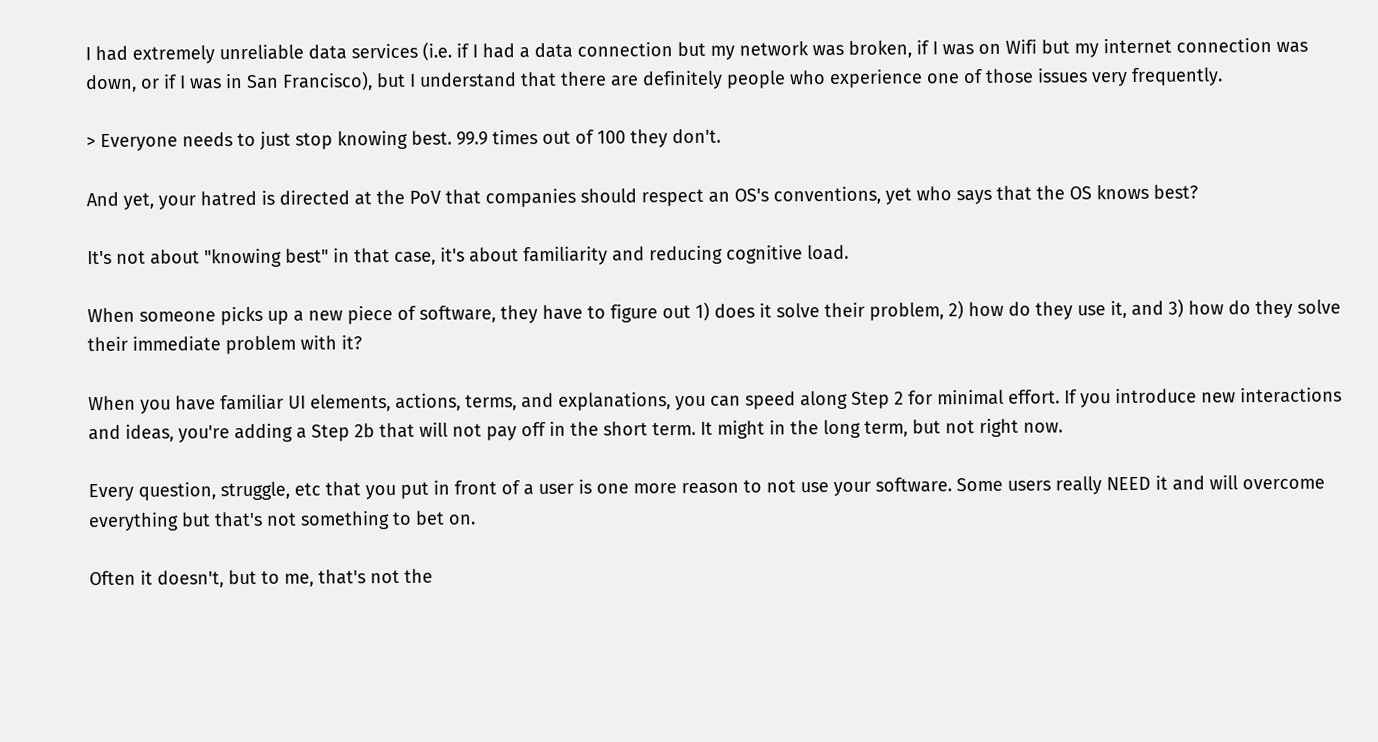I had extremely unreliable data services (i.e. if I had a data connection but my network was broken, if I was on Wifi but my internet connection was down, or if I was in San Francisco), but I understand that there are definitely people who experience one of those issues very frequently.

> Everyone needs to just stop knowing best. 99.9 times out of 100 they don't.

And yet, your hatred is directed at the PoV that companies should respect an OS's conventions, yet who says that the OS knows best?

It's not about "knowing best" in that case, it's about familiarity and reducing cognitive load.

When someone picks up a new piece of software, they have to figure out 1) does it solve their problem, 2) how do they use it, and 3) how do they solve their immediate problem with it?

When you have familiar UI elements, actions, terms, and explanations, you can speed along Step 2 for minimal effort. If you introduce new interactions and ideas, you're adding a Step 2b that will not pay off in the short term. It might in the long term, but not right now.

Every question, struggle, etc that you put in front of a user is one more reason to not use your software. Some users really NEED it and will overcome everything but that's not something to bet on.

Often it doesn't, but to me, that's not the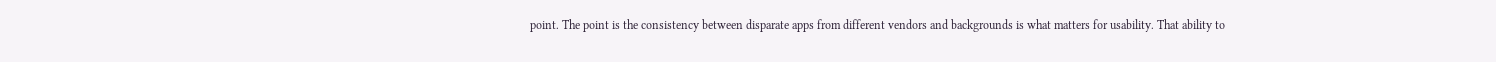point. The point is the consistency between disparate apps from different vendors and backgrounds is what matters for usability. That ability to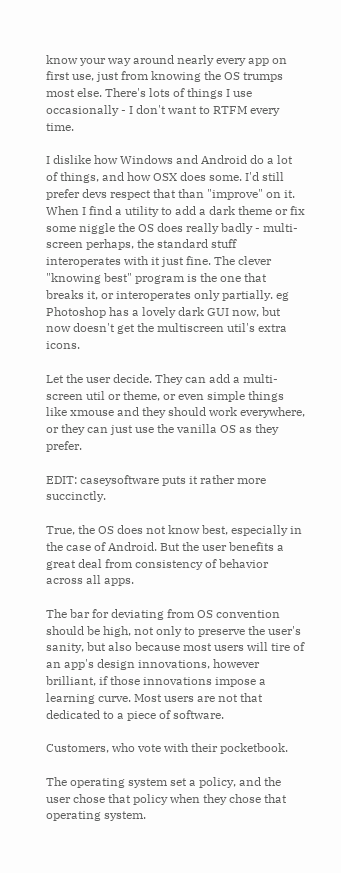know your way around nearly every app on first use, just from knowing the OS trumps most else. There's lots of things I use occasionally - I don't want to RTFM every time.

I dislike how Windows and Android do a lot of things, and how OSX does some. I'd still prefer devs respect that than "improve" on it. When I find a utility to add a dark theme or fix some niggle the OS does really badly - multi-screen perhaps, the standard stuff interoperates with it just fine. The clever "knowing best" program is the one that breaks it, or interoperates only partially. eg Photoshop has a lovely dark GUI now, but now doesn't get the multiscreen util's extra icons.

Let the user decide. They can add a multi-screen util or theme, or even simple things like xmouse and they should work everywhere, or they can just use the vanilla OS as they prefer.

EDIT: caseysoftware puts it rather more succinctly.

True, the OS does not know best, especially in the case of Android. But the user benefits a great deal from consistency of behavior across all apps.

The bar for deviating from OS convention should be high, not only to preserve the user's sanity, but also because most users will tire of an app's design innovations, however brilliant, if those innovations impose a learning curve. Most users are not that dedicated to a piece of software.

Customers, who vote with their pocketbook.

The operating system set a policy, and the user chose that policy when they chose that operating system.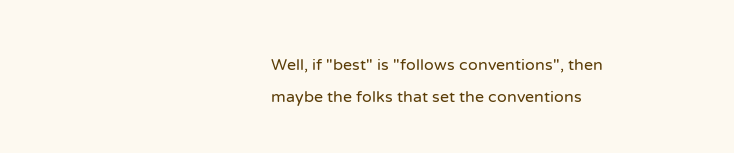Well, if "best" is "follows conventions", then maybe the folks that set the conventions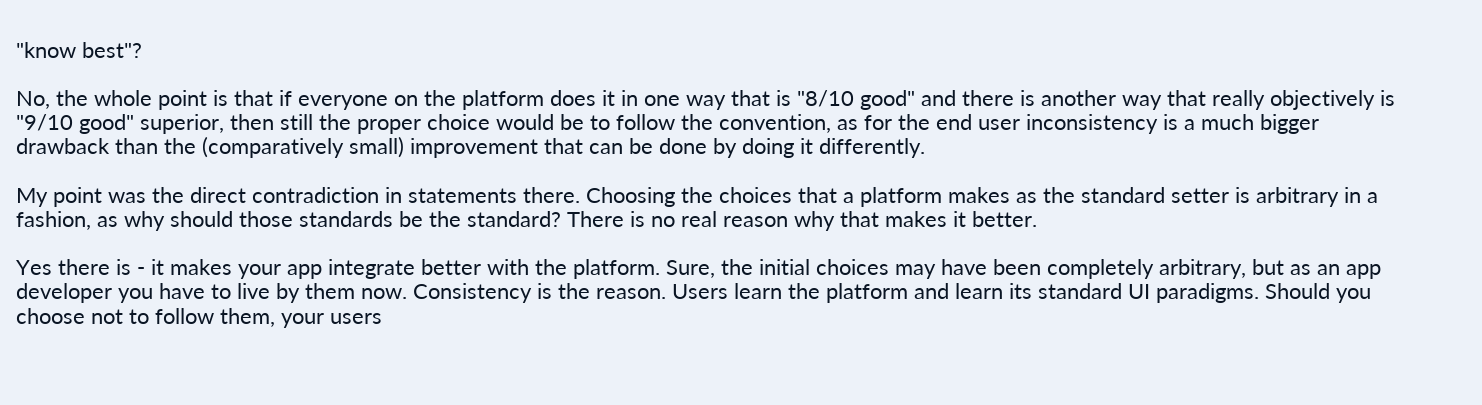"know best"?

No, the whole point is that if everyone on the platform does it in one way that is "8/10 good" and there is another way that really objectively is "9/10 good" superior, then still the proper choice would be to follow the convention, as for the end user inconsistency is a much bigger drawback than the (comparatively small) improvement that can be done by doing it differently.

My point was the direct contradiction in statements there. Choosing the choices that a platform makes as the standard setter is arbitrary in a fashion, as why should those standards be the standard? There is no real reason why that makes it better.

Yes there is - it makes your app integrate better with the platform. Sure, the initial choices may have been completely arbitrary, but as an app developer you have to live by them now. Consistency is the reason. Users learn the platform and learn its standard UI paradigms. Should you choose not to follow them, your users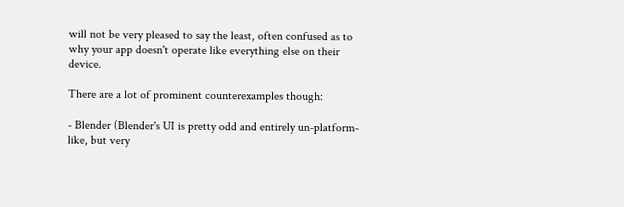will not be very pleased to say the least, often confused as to why your app doesn't operate like everything else on their device.

There are a lot of prominent counterexamples though:

- Blender (Blender's UI is pretty odd and entirely un-platform-like, but very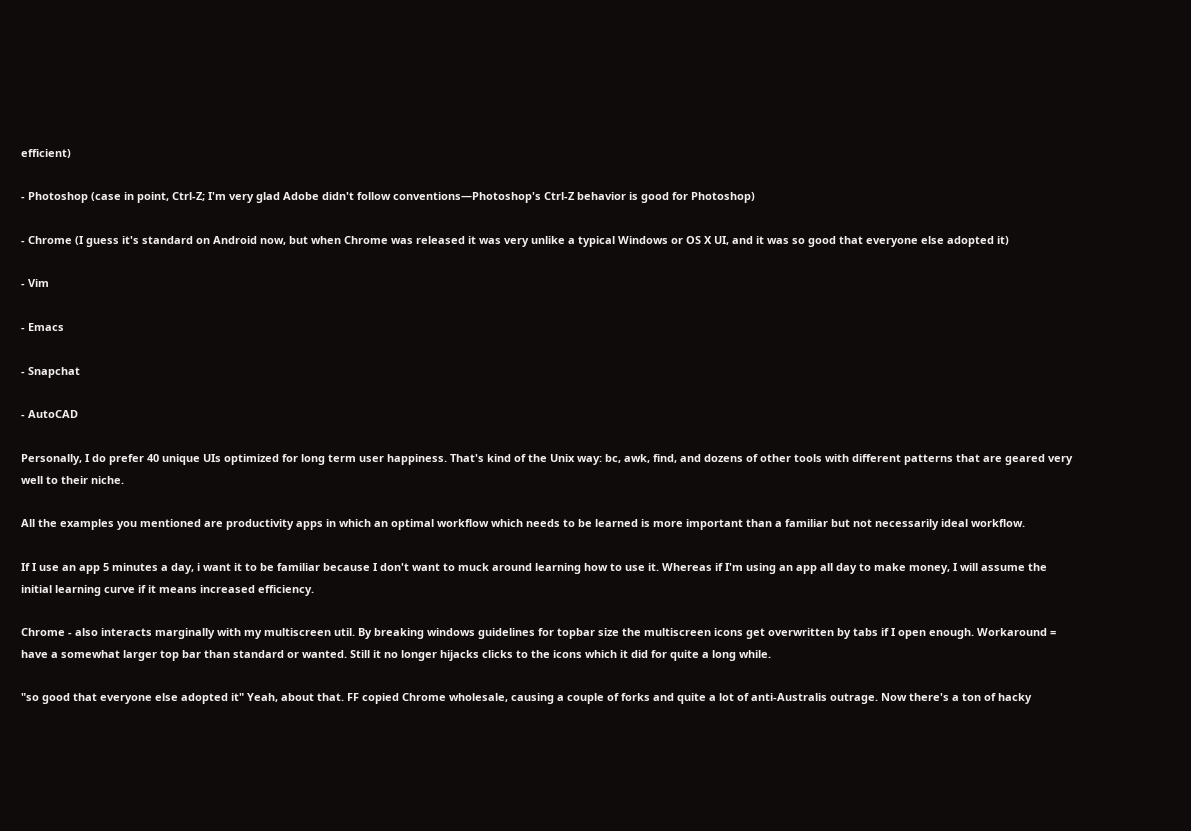efficient)

- Photoshop (case in point, Ctrl-Z; I'm very glad Adobe didn't follow conventions—Photoshop's Ctrl-Z behavior is good for Photoshop)

- Chrome (I guess it's standard on Android now, but when Chrome was released it was very unlike a typical Windows or OS X UI, and it was so good that everyone else adopted it)

- Vim

- Emacs

- Snapchat

- AutoCAD

Personally, I do prefer 40 unique UIs optimized for long term user happiness. That's kind of the Unix way: bc, awk, find, and dozens of other tools with different patterns that are geared very well to their niche.

All the examples you mentioned are productivity apps in which an optimal workflow which needs to be learned is more important than a familiar but not necessarily ideal workflow.

If I use an app 5 minutes a day, i want it to be familiar because I don't want to muck around learning how to use it. Whereas if I'm using an app all day to make money, I will assume the initial learning curve if it means increased efficiency.

Chrome - also interacts marginally with my multiscreen util. By breaking windows guidelines for topbar size the multiscreen icons get overwritten by tabs if I open enough. Workaround = have a somewhat larger top bar than standard or wanted. Still it no longer hijacks clicks to the icons which it did for quite a long while.

"so good that everyone else adopted it" Yeah, about that. FF copied Chrome wholesale, causing a couple of forks and quite a lot of anti-Australis outrage. Now there's a ton of hacky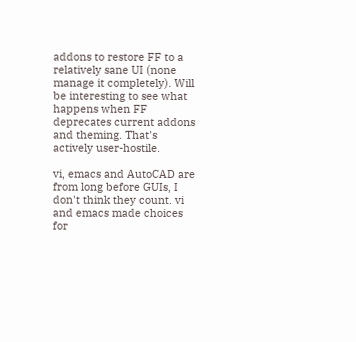addons to restore FF to a relatively sane UI (none manage it completely). Will be interesting to see what happens when FF deprecates current addons and theming. That's actively user-hostile.

vi, emacs and AutoCAD are from long before GUIs, I don't think they count. vi and emacs made choices for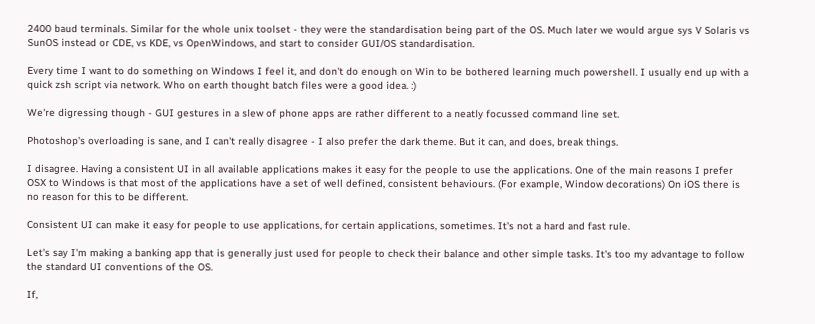2400 baud terminals. Similar for the whole unix toolset - they were the standardisation being part of the OS. Much later we would argue sys V Solaris vs SunOS instead or CDE, vs KDE, vs OpenWindows, and start to consider GUI/OS standardisation.

Every time I want to do something on Windows I feel it, and don't do enough on Win to be bothered learning much powershell. I usually end up with a quick zsh script via network. Who on earth thought batch files were a good idea. :)

We're digressing though - GUI gestures in a slew of phone apps are rather different to a neatly focussed command line set.

Photoshop's overloading is sane, and I can't really disagree - I also prefer the dark theme. But it can, and does, break things.

I disagree. Having a consistent UI in all available applications makes it easy for the people to use the applications. One of the main reasons I prefer OSX to Windows is that most of the applications have a set of well defined, consistent behaviours. (For example, Window decorations) On iOS there is no reason for this to be different.

Consistent UI can make it easy for people to use applications, for certain applications, sometimes. It's not a hard and fast rule.

Let's say I'm making a banking app that is generally just used for people to check their balance and other simple tasks. It's too my advantage to follow the standard UI conventions of the OS.

If,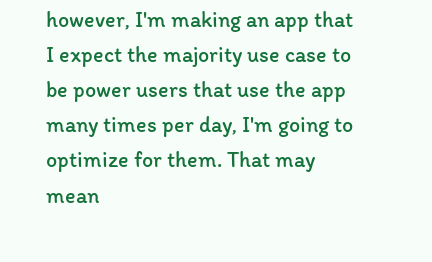however, I'm making an app that I expect the majority use case to be power users that use the app many times per day, I'm going to optimize for them. That may mean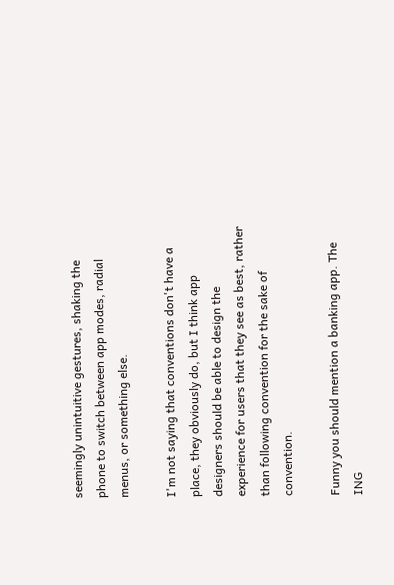seemingly unintuitive gestures, shaking the phone to switch between app modes, radial menus, or something else.

I'm not saying that conventions don't have a place, they obviously do, but I think app designers should be able to design the experience for users that they see as best, rather than following convention for the sake of convention.

Funny you should mention a banking app. The ING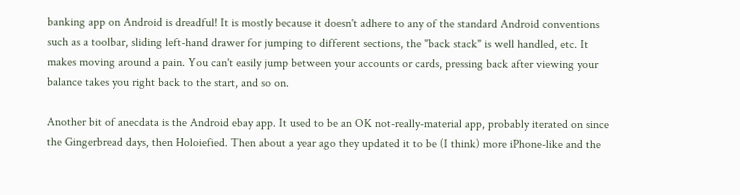banking app on Android is dreadful! It is mostly because it doesn't adhere to any of the standard Android conventions such as a toolbar, sliding left-hand drawer for jumping to different sections, the "back stack" is well handled, etc. It makes moving around a pain. You can't easily jump between your accounts or cards, pressing back after viewing your balance takes you right back to the start, and so on.

Another bit of anecdata is the Android ebay app. It used to be an OK not-really-material app, probably iterated on since the Gingerbread days, then Holoiefied. Then about a year ago they updated it to be (I think) more iPhone-like and the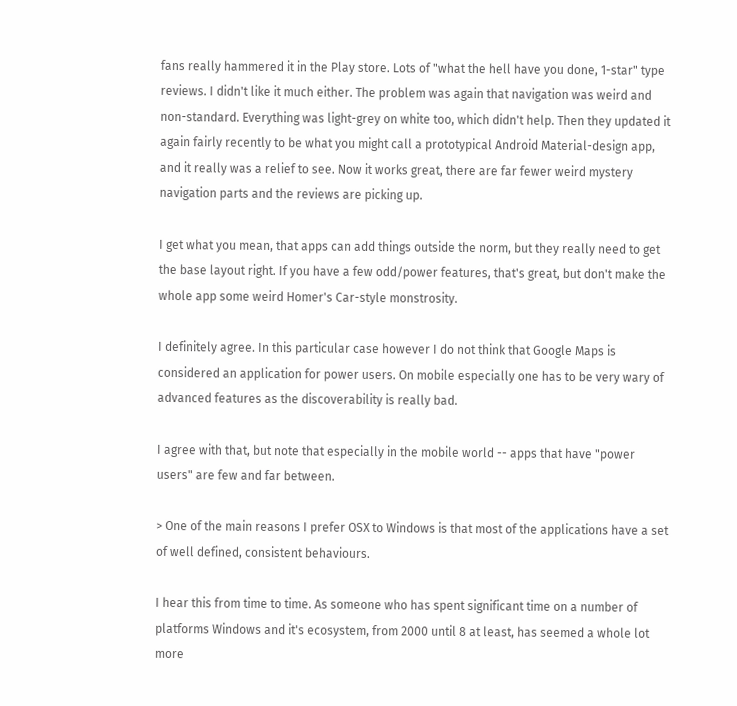fans really hammered it in the Play store. Lots of "what the hell have you done, 1-star" type reviews. I didn't like it much either. The problem was again that navigation was weird and non-standard. Everything was light-grey on white too, which didn't help. Then they updated it again fairly recently to be what you might call a prototypical Android Material-design app, and it really was a relief to see. Now it works great, there are far fewer weird mystery navigation parts and the reviews are picking up.

I get what you mean, that apps can add things outside the norm, but they really need to get the base layout right. If you have a few odd/power features, that's great, but don't make the whole app some weird Homer's Car-style monstrosity.

I definitely agree. In this particular case however I do not think that Google Maps is considered an application for power users. On mobile especially one has to be very wary of advanced features as the discoverability is really bad.

I agree with that, but note that especially in the mobile world -- apps that have "power users" are few and far between.

> One of the main reasons I prefer OSX to Windows is that most of the applications have a set of well defined, consistent behaviours.

I hear this from time to time. As someone who has spent significant time on a number of platforms Windows and it's ecosystem, from 2000 until 8 at least, has seemed a whole lot more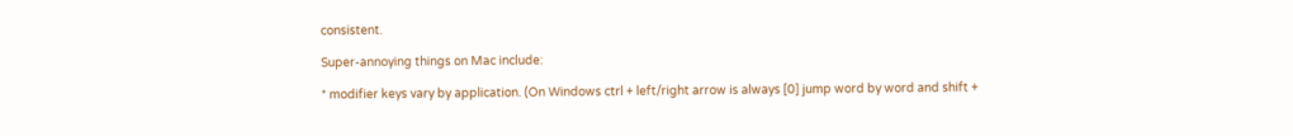consistent.

Super-annoying things on Mac include:

* modifier keys vary by application. (On Windows ctrl + left/right arrow is always [0] jump word by word and shift +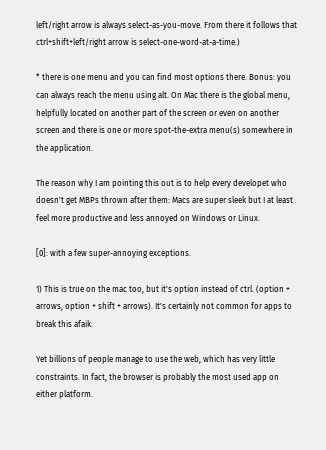left/right arrow is always select-as-you-move. From there it follows that ctrl+shift+left/right arrow is select-one-word-at-a-time.)

* there is one menu and you can find most options there. Bonus: you can always reach the menu using alt. On Mac there is the global menu, helpfully located on another part of the screen or even on another screen and there is one or more spot-the-extra menu(s) somewhere in the application.

The reason why I am pointing this out is to help every developet who doesn't get MBPs thrown after them: Macs are super sleek but I at least feel more productive and less annoyed on Windows or Linux.

[0]: with a few super-annoying exceptions.

1) This is true on the mac too, but it's option instead of ctrl. (option + arrows, option + shift + arrows). It's certainly not common for apps to break this afaik.

Yet billions of people manage to use the web, which has very little constraints. In fact, the browser is probably the most used app on either platform.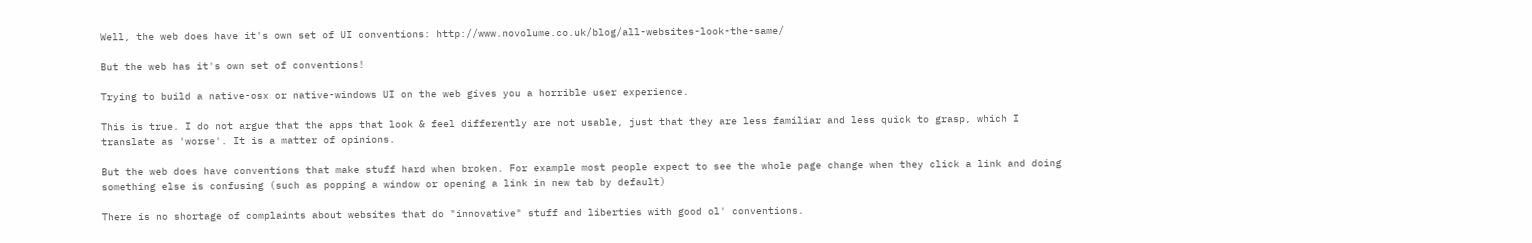Well, the web does have it's own set of UI conventions: http://www.novolume.co.uk/blog/all-websites-look-the-same/

But the web has it's own set of conventions!

Trying to build a native-osx or native-windows UI on the web gives you a horrible user experience.

This is true. I do not argue that the apps that look & feel differently are not usable, just that they are less familiar and less quick to grasp, which I translate as 'worse'. It is a matter of opinions.

But the web does have conventions that make stuff hard when broken. For example most people expect to see the whole page change when they click a link and doing something else is confusing (such as popping a window or opening a link in new tab by default)

There is no shortage of complaints about websites that do "innovative" stuff and liberties with good ol' conventions.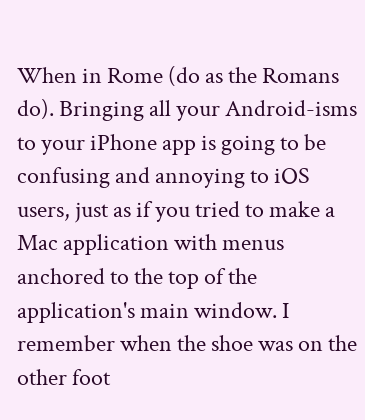When in Rome (do as the Romans do). Bringing all your Android-isms to your iPhone app is going to be confusing and annoying to iOS users, just as if you tried to make a Mac application with menus anchored to the top of the application's main window. I remember when the shoe was on the other foot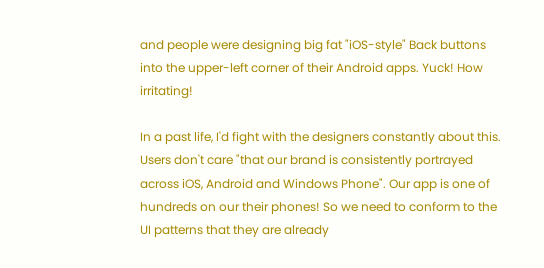and people were designing big fat "iOS-style" Back buttons into the upper-left corner of their Android apps. Yuck! How irritating!

In a past life, I'd fight with the designers constantly about this. Users don't care "that our brand is consistently portrayed across iOS, Android and Windows Phone". Our app is one of hundreds on our their phones! So we need to conform to the UI patterns that they are already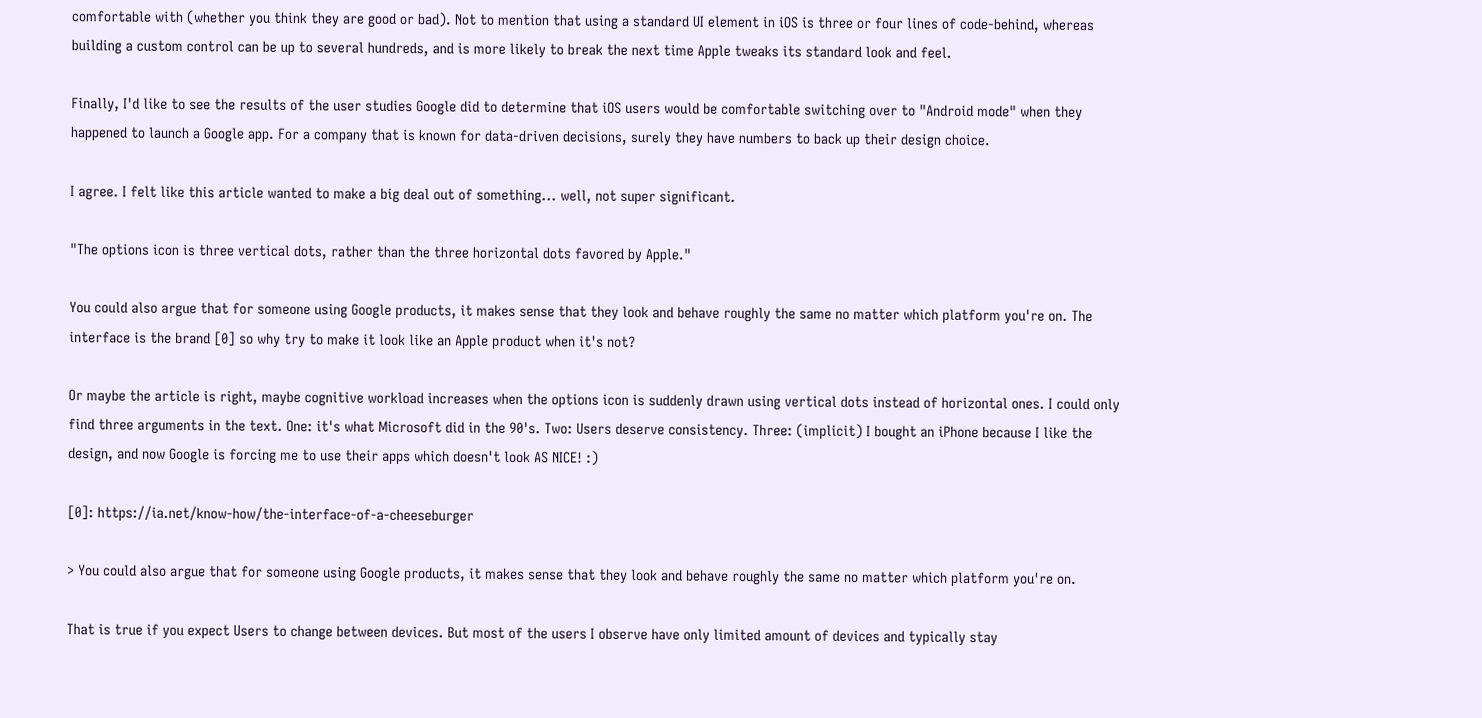comfortable with (whether you think they are good or bad). Not to mention that using a standard UI element in iOS is three or four lines of code-behind, whereas building a custom control can be up to several hundreds, and is more likely to break the next time Apple tweaks its standard look and feel.

Finally, I'd like to see the results of the user studies Google did to determine that iOS users would be comfortable switching over to "Android mode" when they happened to launch a Google app. For a company that is known for data-driven decisions, surely they have numbers to back up their design choice.

I agree. I felt like this article wanted to make a big deal out of something... well, not super significant.

"The options icon is three vertical dots, rather than the three horizontal dots favored by Apple."

You could also argue that for someone using Google products, it makes sense that they look and behave roughly the same no matter which platform you're on. The interface is the brand [0] so why try to make it look like an Apple product when it's not?

Or maybe the article is right, maybe cognitive workload increases when the options icon is suddenly drawn using vertical dots instead of horizontal ones. I could only find three arguments in the text. One: it's what Microsoft did in the 90's. Two: Users deserve consistency. Three: (implicit) I bought an iPhone because I like the design, and now Google is forcing me to use their apps which doesn't look AS NICE! :)

[0]: https://ia.net/know-how/the-interface-of-a-cheeseburger

> You could also argue that for someone using Google products, it makes sense that they look and behave roughly the same no matter which platform you're on.

That is true if you expect Users to change between devices. But most of the users I observe have only limited amount of devices and typically stay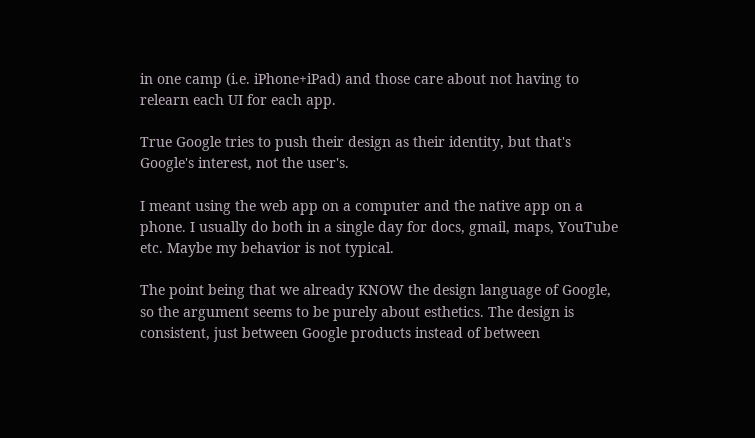in one camp (i.e. iPhone+iPad) and those care about not having to relearn each UI for each app.

True Google tries to push their design as their identity, but that's Google's interest, not the user's.

I meant using the web app on a computer and the native app on a phone. I usually do both in a single day for docs, gmail, maps, YouTube etc. Maybe my behavior is not typical.

The point being that we already KNOW the design language of Google, so the argument seems to be purely about esthetics. The design is consistent, just between Google products instead of between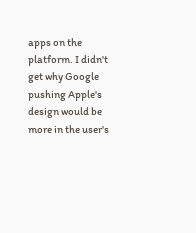apps on the platform. I didn't get why Google pushing Apple's design would be more in the user's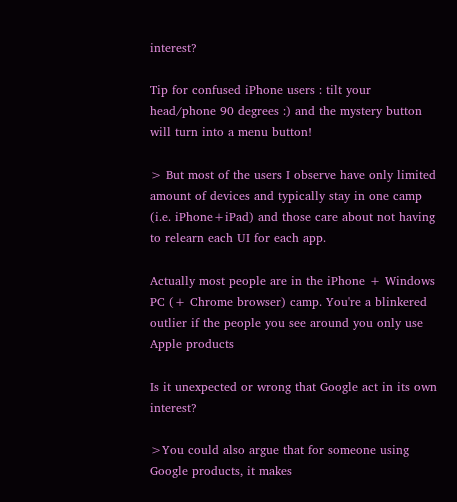interest?

Tip for confused iPhone users : tilt your head/phone 90 degrees :) and the mystery button will turn into a menu button!

> But most of the users I observe have only limited amount of devices and typically stay in one camp (i.e. iPhone+iPad) and those care about not having to relearn each UI for each app.

Actually most people are in the iPhone + Windows PC (+ Chrome browser) camp. You're a blinkered outlier if the people you see around you only use Apple products

Is it unexpected or wrong that Google act in its own interest?

>You could also argue that for someone using Google products, it makes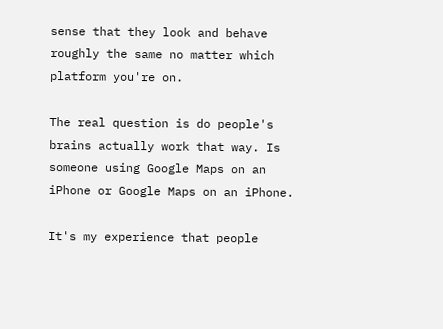sense that they look and behave roughly the same no matter which platform you're on.

The real question is do people's brains actually work that way. Is someone using Google Maps on an iPhone or Google Maps on an iPhone.

It's my experience that people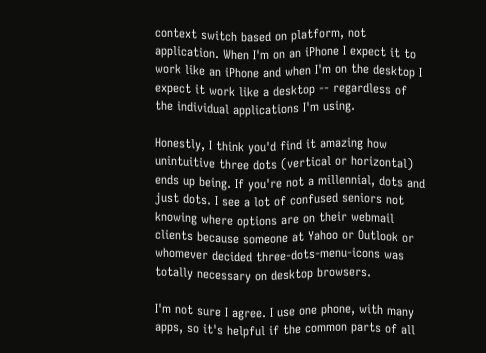context switch based on platform, not application. When I'm on an iPhone I expect it to work like an iPhone and when I'm on the desktop I expect it work like a desktop -- regardless of the individual applications I'm using.

Honestly, I think you'd find it amazing how unintuitive three dots (vertical or horizontal) ends up being. If you're not a millennial, dots and just dots. I see a lot of confused seniors not knowing where options are on their webmail clients because someone at Yahoo or Outlook or whomever decided three-dots-menu-icons was totally necessary on desktop browsers.

I'm not sure I agree. I use one phone, with many apps, so it's helpful if the common parts of all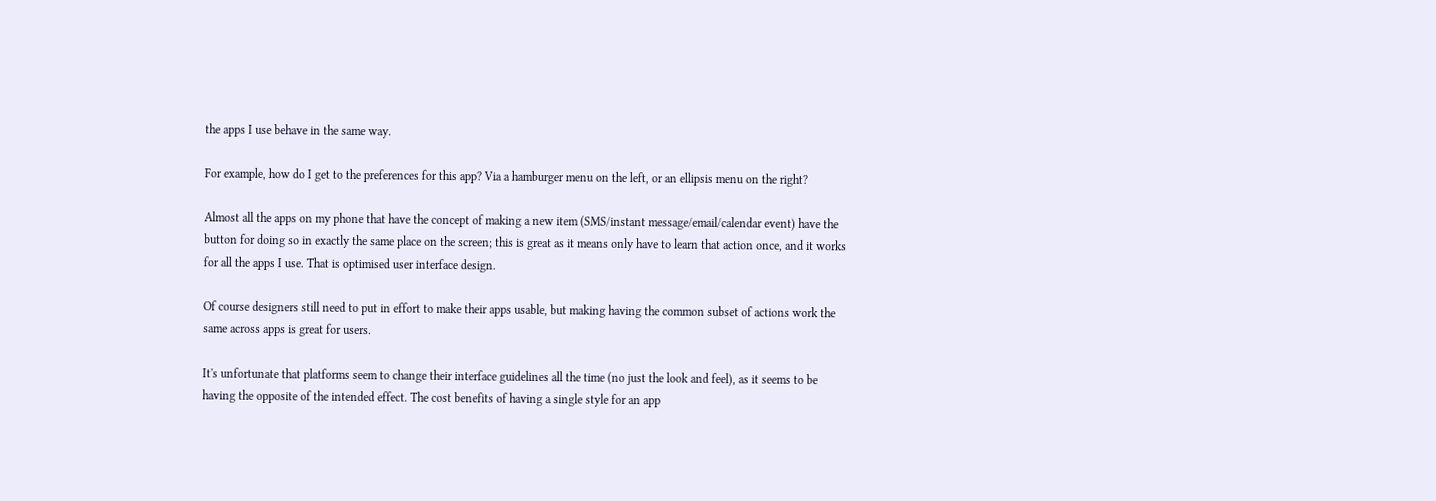the apps I use behave in the same way.

For example, how do I get to the preferences for this app? Via a hamburger menu on the left, or an ellipsis menu on the right?

Almost all the apps on my phone that have the concept of making a new item (SMS/instant message/email/calendar event) have the button for doing so in exactly the same place on the screen; this is great as it means only have to learn that action once, and it works for all the apps I use. That is optimised user interface design.

Of course designers still need to put in effort to make their apps usable, but making having the common subset of actions work the same across apps is great for users.

It's unfortunate that platforms seem to change their interface guidelines all the time (no just the look and feel), as it seems to be having the opposite of the intended effect. The cost benefits of having a single style for an app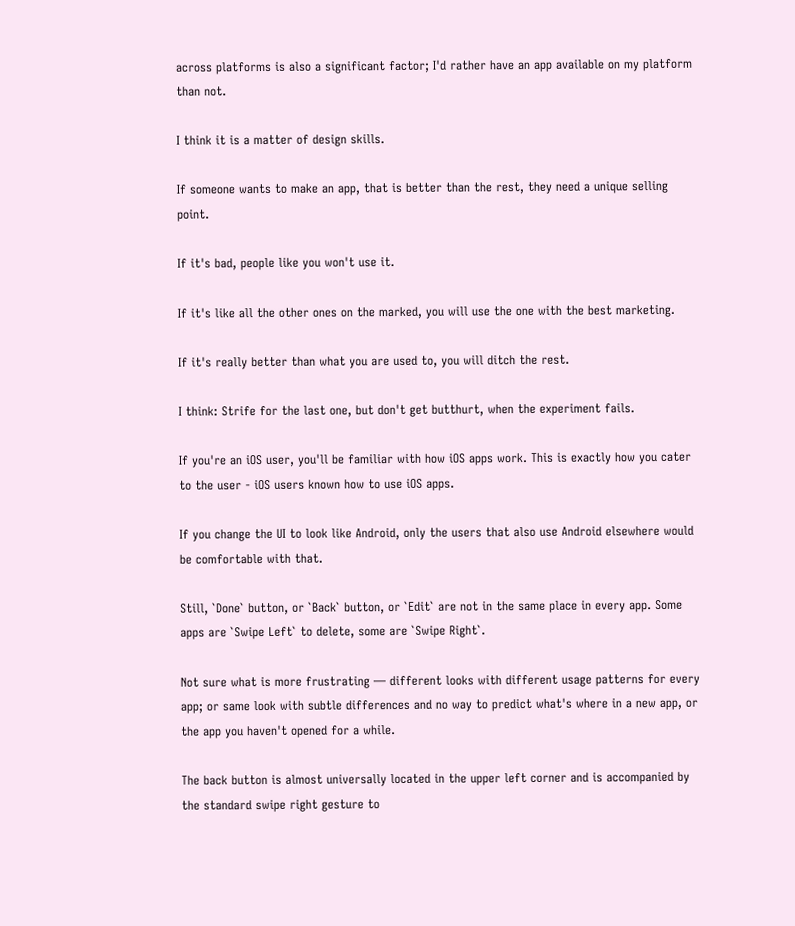across platforms is also a significant factor; I'd rather have an app available on my platform than not.

I think it is a matter of design skills.

If someone wants to make an app, that is better than the rest, they need a unique selling point.

If it's bad, people like you won't use it.

If it's like all the other ones on the marked, you will use the one with the best marketing.

If it's really better than what you are used to, you will ditch the rest.

I think: Strife for the last one, but don't get butthurt, when the experiment fails.

If you're an iOS user, you'll be familiar with how iOS apps work. This is exactly how you cater to the user - iOS users known how to use iOS apps.

If you change the UI to look like Android, only the users that also use Android elsewhere would be comfortable with that.

Still, `Done` button, or `Back` button, or `Edit` are not in the same place in every app. Some apps are `Swipe Left` to delete, some are `Swipe Right`.

Not sure what is more frustrating — different looks with different usage patterns for every app; or same look with subtle differences and no way to predict what's where in a new app, or the app you haven't opened for a while.

The back button is almost universally located in the upper left corner and is accompanied by the standard swipe right gesture to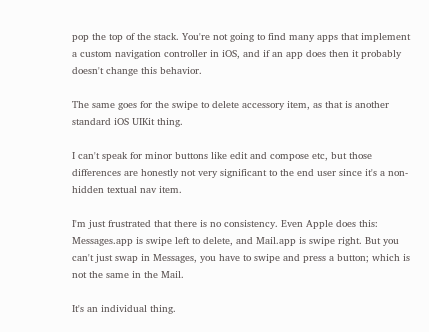pop the top of the stack. You're not going to find many apps that implement a custom navigation controller in iOS, and if an app does then it probably doesn't change this behavior.

The same goes for the swipe to delete accessory item, as that is another standard iOS UIKit thing.

I can't speak for minor buttons like edit and compose etc, but those differences are honestly not very significant to the end user since it's a non-hidden textual nav item.

I'm just frustrated that there is no consistency. Even Apple does this: Messages.app is swipe left to delete, and Mail.app is swipe right. But you can't just swap in Messages, you have to swipe and press a button; which is not the same in the Mail.

It's an individual thing.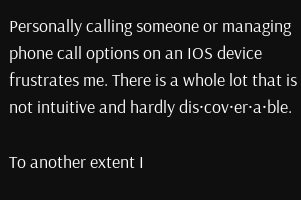Personally calling someone or managing phone call options on an IOS device frustrates me. There is a whole lot that is not intuitive and hardly dis·cov·er·a·ble.

To another extent I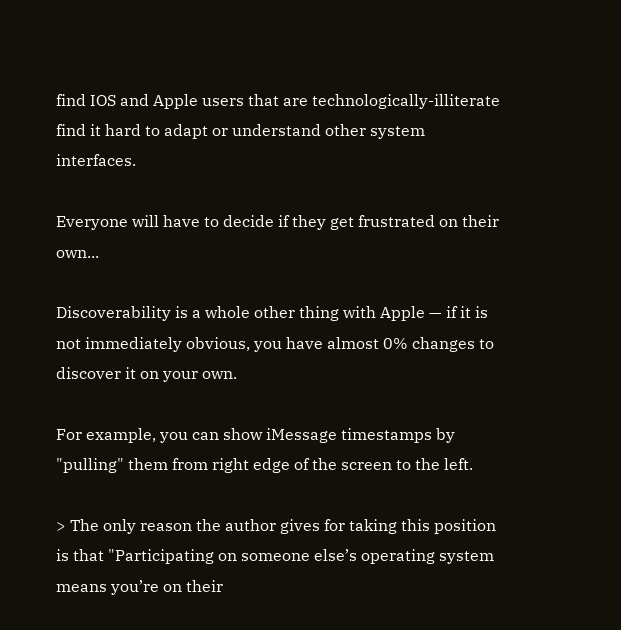find IOS and Apple users that are technologically-illiterate find it hard to adapt or understand other system interfaces.

Everyone will have to decide if they get frustrated on their own...

Discoverability is a whole other thing with Apple — if it is not immediately obvious, you have almost 0% changes to discover it on your own.

For example, you can show iMessage timestamps by "pulling" them from right edge of the screen to the left.

> The only reason the author gives for taking this position is that "Participating on someone else’s operating system means you’re on their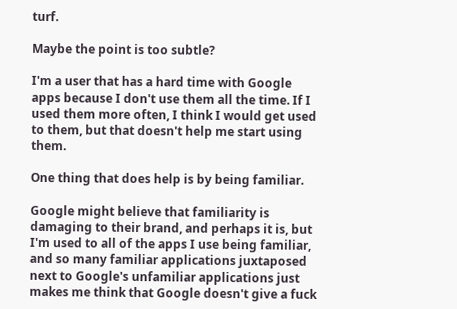turf.

Maybe the point is too subtle?

I'm a user that has a hard time with Google apps because I don't use them all the time. If I used them more often, I think I would get used to them, but that doesn't help me start using them.

One thing that does help is by being familiar.

Google might believe that familiarity is damaging to their brand, and perhaps it is, but I'm used to all of the apps I use being familiar, and so many familiar applications juxtaposed next to Google's unfamiliar applications just makes me think that Google doesn't give a fuck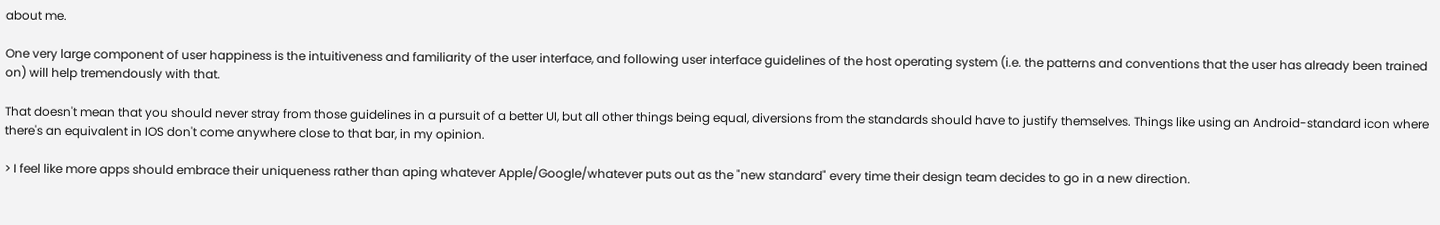about me.

One very large component of user happiness is the intuitiveness and familiarity of the user interface, and following user interface guidelines of the host operating system (i.e. the patterns and conventions that the user has already been trained on) will help tremendously with that.

That doesn't mean that you should never stray from those guidelines in a pursuit of a better UI, but all other things being equal, diversions from the standards should have to justify themselves. Things like using an Android-standard icon where there's an equivalent in IOS don't come anywhere close to that bar, in my opinion.

> I feel like more apps should embrace their uniqueness rather than aping whatever Apple/Google/whatever puts out as the "new standard" every time their design team decides to go in a new direction.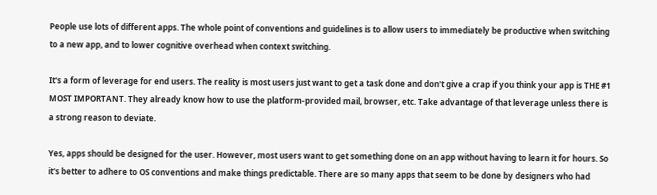People use lots of different apps. The whole point of conventions and guidelines is to allow users to immediately be productive when switching to a new app, and to lower cognitive overhead when context switching.

It's a form of leverage for end users. The reality is most users just want to get a task done and don't give a crap if you think your app is THE #1 MOST IMPORTANT. They already know how to use the platform-provided mail, browser, etc. Take advantage of that leverage unless there is a strong reason to deviate.

Yes, apps should be designed for the user. However, most users want to get something done on an app without having to learn it for hours. So it's better to adhere to OS conventions and make things predictable. There are so many apps that seem to be done by designers who had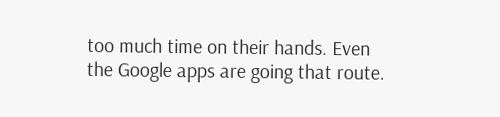too much time on their hands. Even the Google apps are going that route.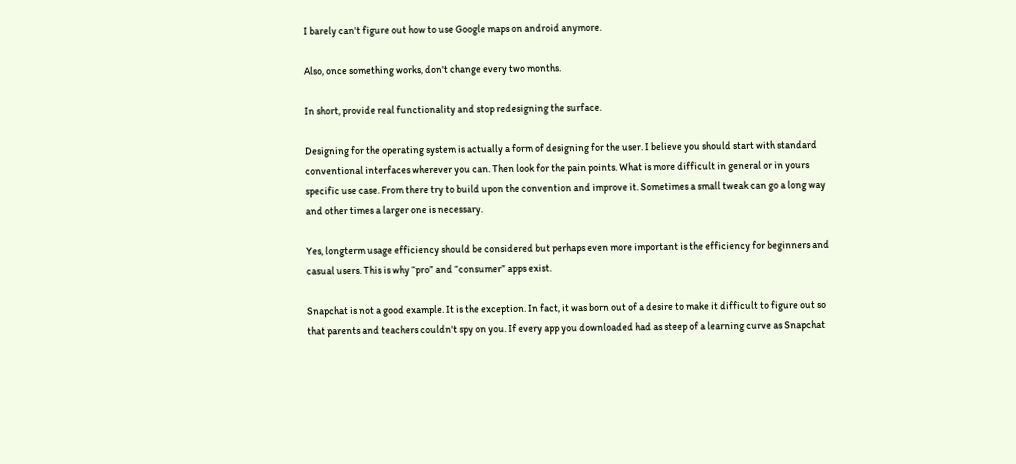I barely can't figure out how to use Google maps on android anymore.

Also, once something works, don't change every two months.

In short, provide real functionality and stop redesigning the surface.

Designing for the operating system is actually a form of designing for the user. I believe you should start with standard conventional interfaces wherever you can. Then look for the pain points. What is more difficult in general or in yours specific use case. From there try to build upon the convention and improve it. Sometimes a small tweak can go a long way and other times a larger one is necessary.

Yes, longterm usage efficiency should be considered but perhaps even more important is the efficiency for beginners and casual users. This is why “pro” and “consumer” apps exist.

Snapchat is not a good example. It is the exception. In fact, it was born out of a desire to make it difficult to figure out so that parents and teachers couldn't spy on you. If every app you downloaded had as steep of a learning curve as Snapchat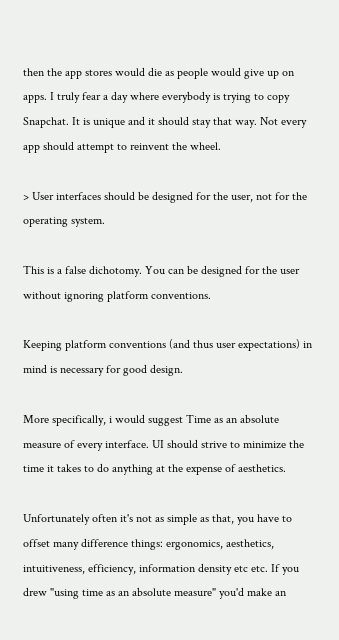then the app stores would die as people would give up on apps. I truly fear a day where everybody is trying to copy Snapchat. It is unique and it should stay that way. Not every app should attempt to reinvent the wheel.

> User interfaces should be designed for the user, not for the operating system.

This is a false dichotomy. You can be designed for the user without ignoring platform conventions.

Keeping platform conventions (and thus user expectations) in mind is necessary for good design.

More specifically, i would suggest Time as an absolute measure of every interface. UI should strive to minimize the time it takes to do anything at the expense of aesthetics.

Unfortunately often it's not as simple as that, you have to offset many difference things: ergonomics, aesthetics, intuitiveness, efficiency, information density etc etc. If you drew "using time as an absolute measure" you'd make an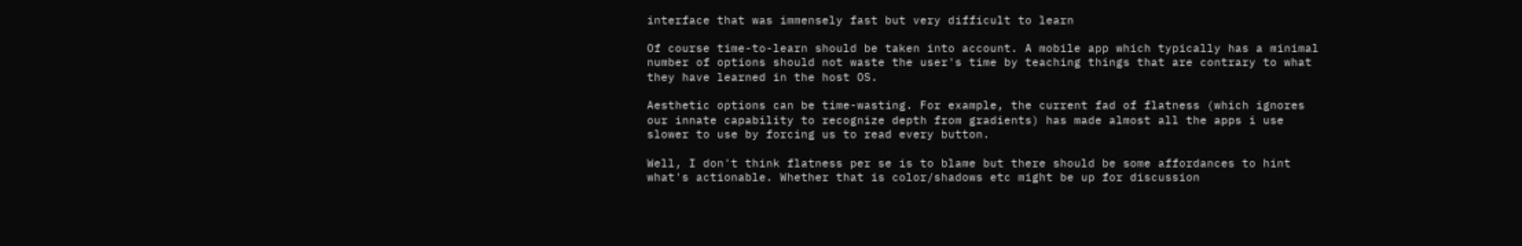interface that was immensely fast but very difficult to learn

Of course time-to-learn should be taken into account. A mobile app which typically has a minimal number of options should not waste the user's time by teaching things that are contrary to what they have learned in the host OS.

Aesthetic options can be time-wasting. For example, the current fad of flatness (which ignores our innate capability to recognize depth from gradients) has made almost all the apps i use slower to use by forcing us to read every button.

Well, I don't think flatness per se is to blame but there should be some affordances to hint what's actionable. Whether that is color/shadows etc might be up for discussion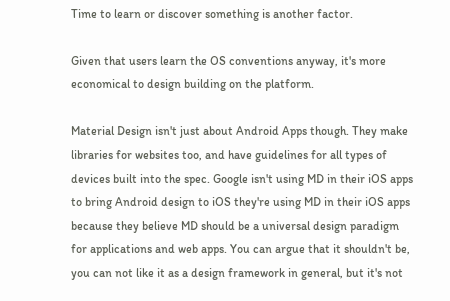Time to learn or discover something is another factor.

Given that users learn the OS conventions anyway, it's more economical to design building on the platform.

Material Design isn't just about Android Apps though. They make libraries for websites too, and have guidelines for all types of devices built into the spec. Google isn't using MD in their iOS apps to bring Android design to iOS they're using MD in their iOS apps because they believe MD should be a universal design paradigm for applications and web apps. You can argue that it shouldn't be, you can not like it as a design framework in general, but it's not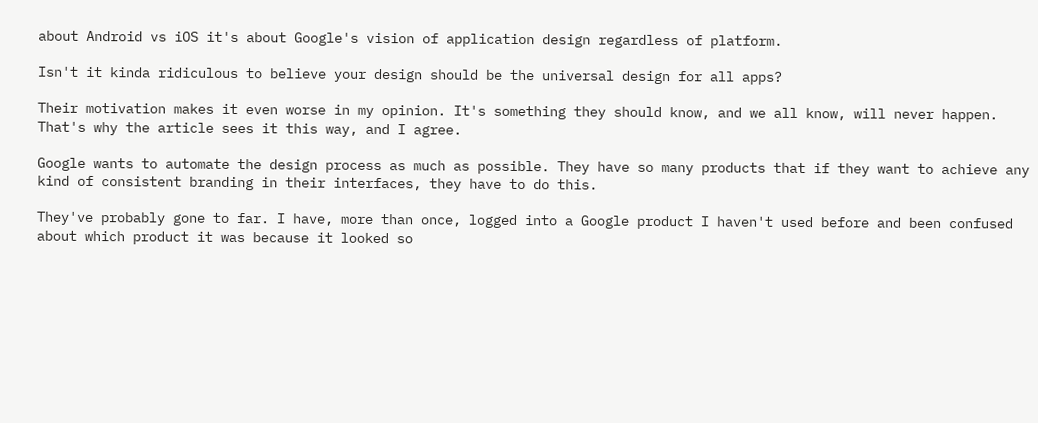about Android vs iOS it's about Google's vision of application design regardless of platform.

Isn't it kinda ridiculous to believe your design should be the universal design for all apps?

Their motivation makes it even worse in my opinion. It's something they should know, and we all know, will never happen. That's why the article sees it this way, and I agree.

Google wants to automate the design process as much as possible. They have so many products that if they want to achieve any kind of consistent branding in their interfaces, they have to do this.

They've probably gone to far. I have, more than once, logged into a Google product I haven't used before and been confused about which product it was because it looked so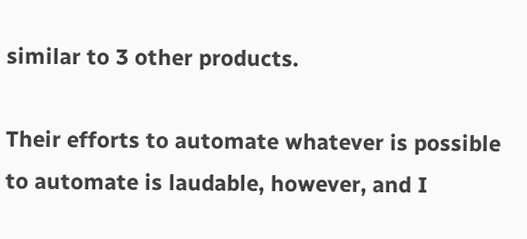similar to 3 other products.

Their efforts to automate whatever is possible to automate is laudable, however, and I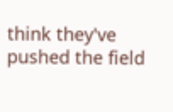think they've pushed the field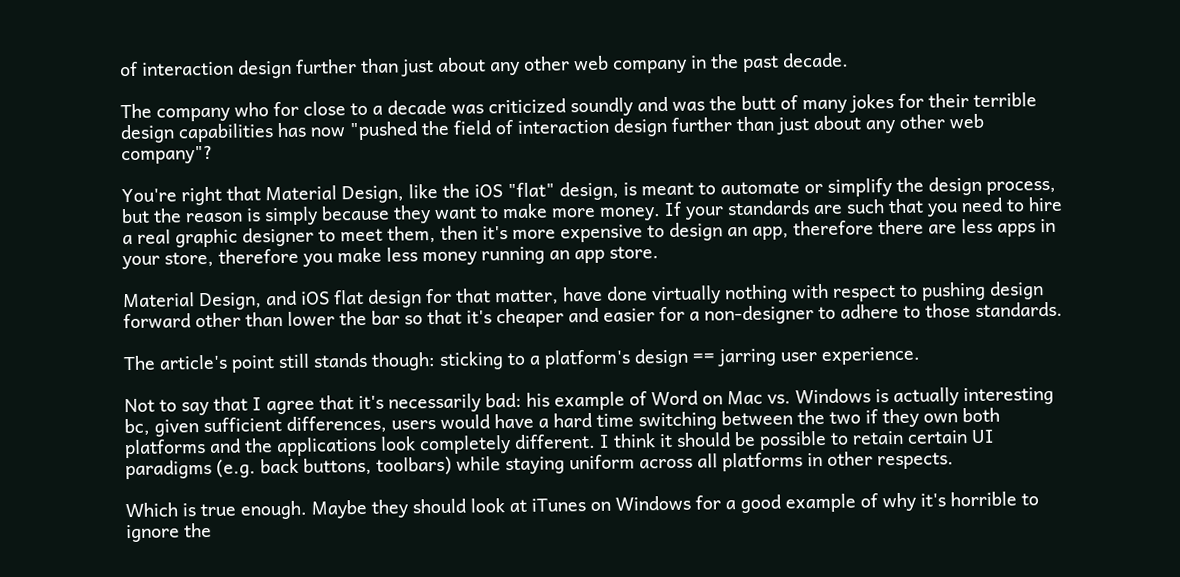of interaction design further than just about any other web company in the past decade.

The company who for close to a decade was criticized soundly and was the butt of many jokes for their terrible design capabilities has now "pushed the field of interaction design further than just about any other web company"?

You're right that Material Design, like the iOS "flat" design, is meant to automate or simplify the design process, but the reason is simply because they want to make more money. If your standards are such that you need to hire a real graphic designer to meet them, then it's more expensive to design an app, therefore there are less apps in your store, therefore you make less money running an app store.

Material Design, and iOS flat design for that matter, have done virtually nothing with respect to pushing design forward other than lower the bar so that it's cheaper and easier for a non-designer to adhere to those standards.

The article's point still stands though: sticking to a platform's design == jarring user experience.

Not to say that I agree that it's necessarily bad: his example of Word on Mac vs. Windows is actually interesting bc, given sufficient differences, users would have a hard time switching between the two if they own both platforms and the applications look completely different. I think it should be possible to retain certain UI paradigms (e.g. back buttons, toolbars) while staying uniform across all platforms in other respects.

Which is true enough. Maybe they should look at iTunes on Windows for a good example of why it's horrible to ignore the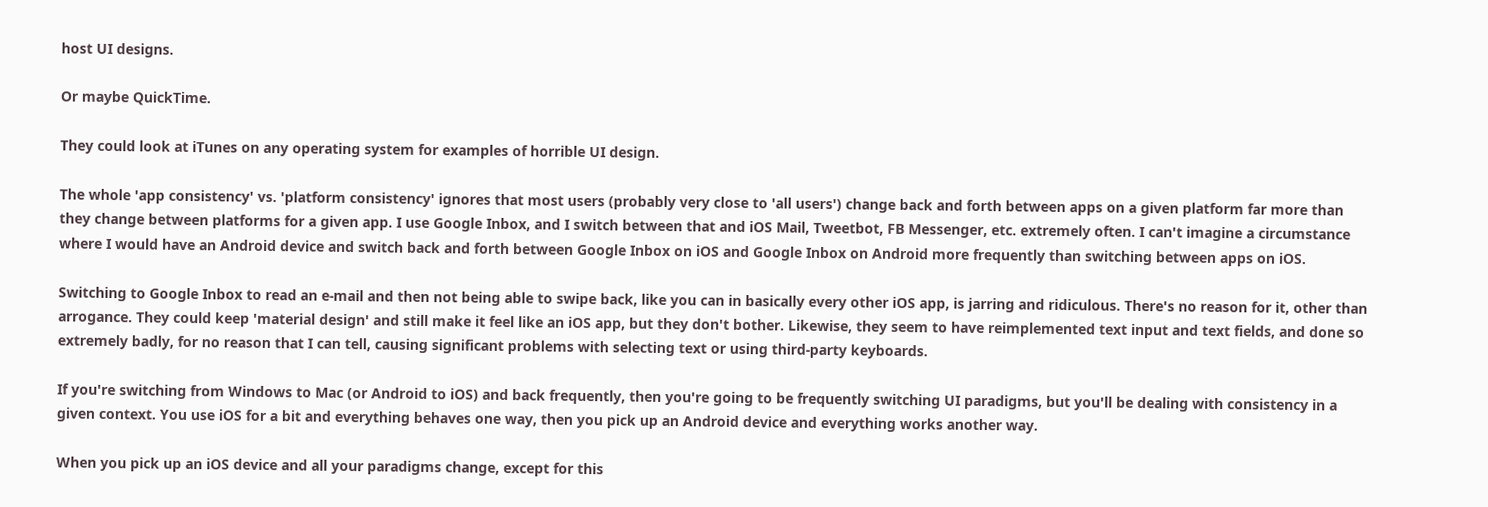host UI designs.

Or maybe QuickTime.

They could look at iTunes on any operating system for examples of horrible UI design.

The whole 'app consistency' vs. 'platform consistency' ignores that most users (probably very close to 'all users') change back and forth between apps on a given platform far more than they change between platforms for a given app. I use Google Inbox, and I switch between that and iOS Mail, Tweetbot, FB Messenger, etc. extremely often. I can't imagine a circumstance where I would have an Android device and switch back and forth between Google Inbox on iOS and Google Inbox on Android more frequently than switching between apps on iOS.

Switching to Google Inbox to read an e-mail and then not being able to swipe back, like you can in basically every other iOS app, is jarring and ridiculous. There's no reason for it, other than arrogance. They could keep 'material design' and still make it feel like an iOS app, but they don't bother. Likewise, they seem to have reimplemented text input and text fields, and done so extremely badly, for no reason that I can tell, causing significant problems with selecting text or using third-party keyboards.

If you're switching from Windows to Mac (or Android to iOS) and back frequently, then you're going to be frequently switching UI paradigms, but you'll be dealing with consistency in a given context. You use iOS for a bit and everything behaves one way, then you pick up an Android device and everything works another way.

When you pick up an iOS device and all your paradigms change, except for this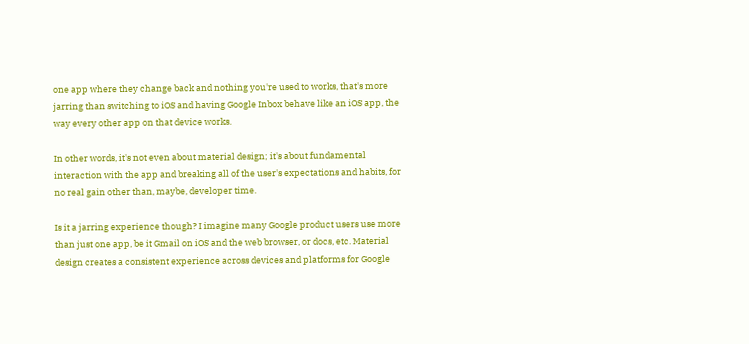one app where they change back and nothing you're used to works, that's more jarring than switching to iOS and having Google Inbox behave like an iOS app, the way every other app on that device works.

In other words, it's not even about material design; it's about fundamental interaction with the app and breaking all of the user's expectations and habits, for no real gain other than, maybe, developer time.

Is it a jarring experience though? I imagine many Google product users use more than just one app, be it Gmail on iOS and the web browser, or docs, etc. Material design creates a consistent experience across devices and platforms for Google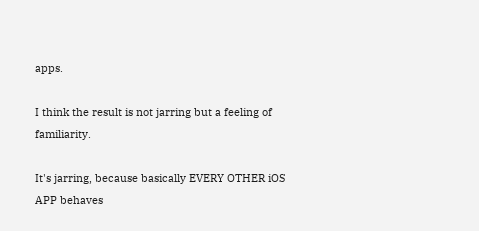apps.

I think the result is not jarring but a feeling of familiarity.

It's jarring, because basically EVERY OTHER iOS APP behaves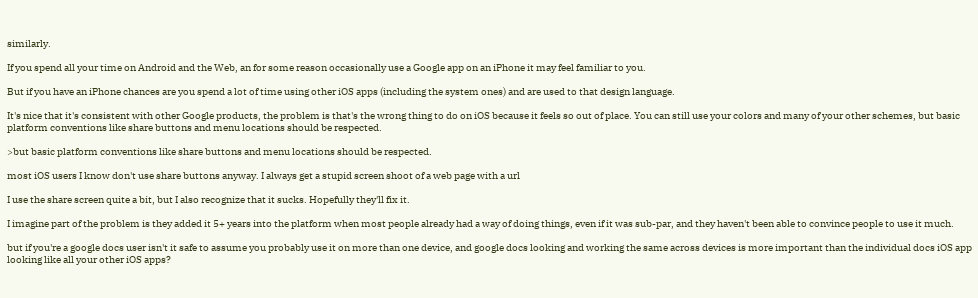similarly.

If you spend all your time on Android and the Web, an for some reason occasionally use a Google app on an iPhone it may feel familiar to you.

But if you have an iPhone chances are you spend a lot of time using other iOS apps (including the system ones) and are used to that design language.

It's nice that it's consistent with other Google products, the problem is that's the wrong thing to do on iOS because it feels so out of place. You can still use your colors and many of your other schemes, but basic platform conventions like share buttons and menu locations should be respected.

>but basic platform conventions like share buttons and menu locations should be respected.

most iOS users I know don't use share buttons anyway. I always get a stupid screen shoot of a web page with a url

I use the share screen quite a bit, but I also recognize that it sucks. Hopefully they'll fix it.

I imagine part of the problem is they added it 5+ years into the platform when most people already had a way of doing things, even if it was sub-par, and they haven't been able to convince people to use it much.

but if you're a google docs user isn't it safe to assume you probably use it on more than one device, and google docs looking and working the same across devices is more important than the individual docs iOS app looking like all your other iOS apps?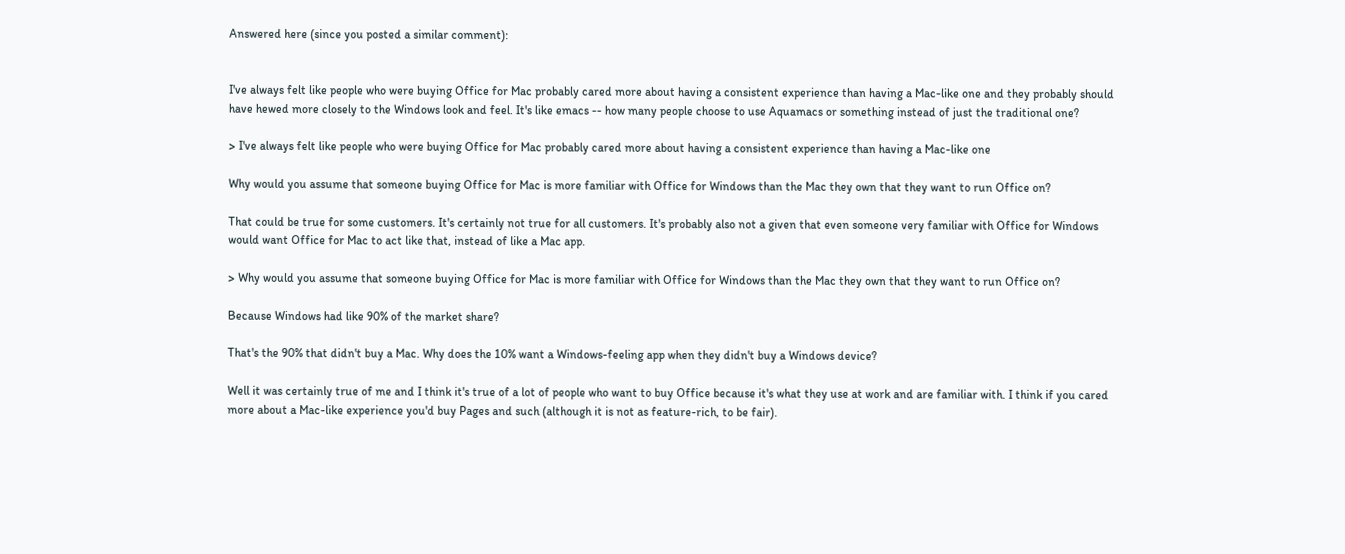Answered here (since you posted a similar comment):


I've always felt like people who were buying Office for Mac probably cared more about having a consistent experience than having a Mac-like one and they probably should have hewed more closely to the Windows look and feel. It's like emacs -- how many people choose to use Aquamacs or something instead of just the traditional one?

> I've always felt like people who were buying Office for Mac probably cared more about having a consistent experience than having a Mac-like one

Why would you assume that someone buying Office for Mac is more familiar with Office for Windows than the Mac they own that they want to run Office on?

That could be true for some customers. It's certainly not true for all customers. It's probably also not a given that even someone very familiar with Office for Windows would want Office for Mac to act like that, instead of like a Mac app.

> Why would you assume that someone buying Office for Mac is more familiar with Office for Windows than the Mac they own that they want to run Office on?

Because Windows had like 90% of the market share?

That's the 90% that didn't buy a Mac. Why does the 10% want a Windows-feeling app when they didn't buy a Windows device?

Well it was certainly true of me and I think it's true of a lot of people who want to buy Office because it's what they use at work and are familiar with. I think if you cared more about a Mac-like experience you'd buy Pages and such (although it is not as feature-rich, to be fair).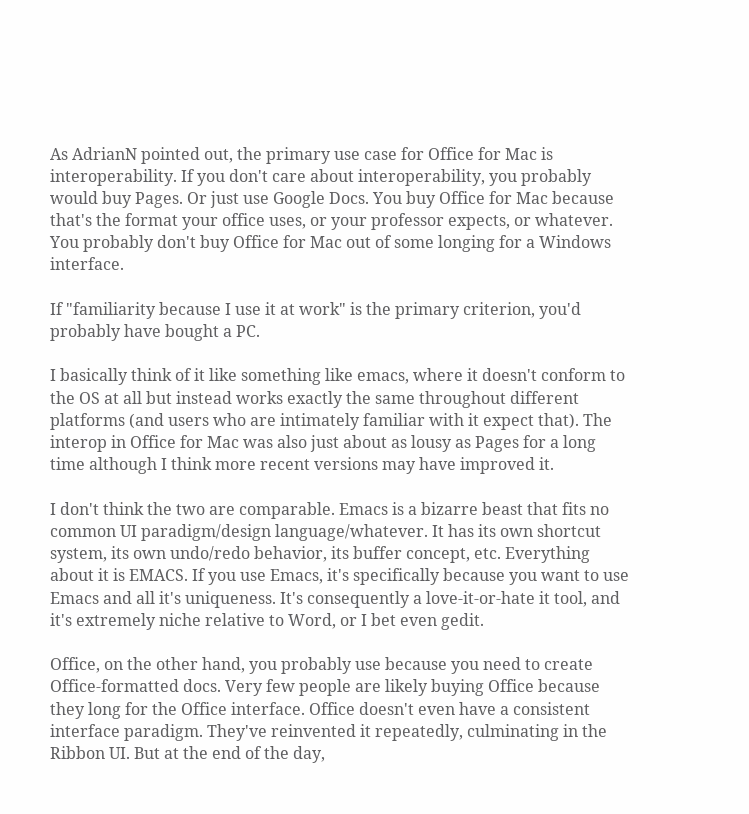As AdrianN pointed out, the primary use case for Office for Mac is interoperability. If you don't care about interoperability, you probably would buy Pages. Or just use Google Docs. You buy Office for Mac because that's the format your office uses, or your professor expects, or whatever. You probably don't buy Office for Mac out of some longing for a Windows interface.

If "familiarity because I use it at work" is the primary criterion, you'd probably have bought a PC.

I basically think of it like something like emacs, where it doesn't conform to the OS at all but instead works exactly the same throughout different platforms (and users who are intimately familiar with it expect that). The interop in Office for Mac was also just about as lousy as Pages for a long time although I think more recent versions may have improved it.

I don't think the two are comparable. Emacs is a bizarre beast that fits no common UI paradigm/design language/whatever. It has its own shortcut system, its own undo/redo behavior, its buffer concept, etc. Everything about it is EMACS. If you use Emacs, it's specifically because you want to use Emacs and all it's uniqueness. It's consequently a love-it-or-hate it tool, and it's extremely niche relative to Word, or I bet even gedit.

Office, on the other hand, you probably use because you need to create Office-formatted docs. Very few people are likely buying Office because they long for the Office interface. Office doesn't even have a consistent interface paradigm. They've reinvented it repeatedly, culminating in the Ribbon UI. But at the end of the day,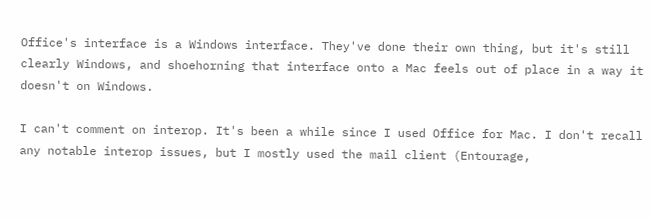Office's interface is a Windows interface. They've done their own thing, but it's still clearly Windows, and shoehorning that interface onto a Mac feels out of place in a way it doesn't on Windows.

I can't comment on interop. It's been a while since I used Office for Mac. I don't recall any notable interop issues, but I mostly used the mail client (Entourage,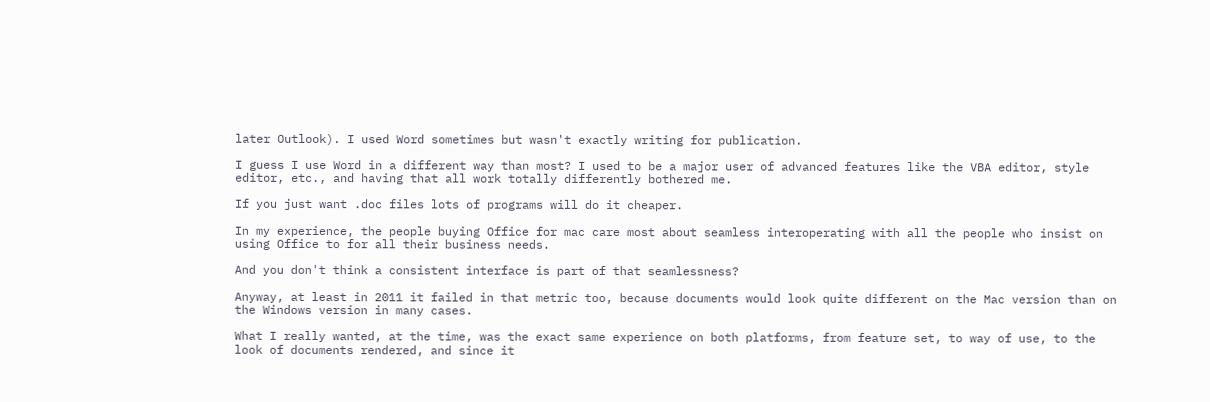later Outlook). I used Word sometimes but wasn't exactly writing for publication.

I guess I use Word in a different way than most? I used to be a major user of advanced features like the VBA editor, style editor, etc., and having that all work totally differently bothered me.

If you just want .doc files lots of programs will do it cheaper.

In my experience, the people buying Office for mac care most about seamless interoperating with all the people who insist on using Office to for all their business needs.

And you don't think a consistent interface is part of that seamlessness?

Anyway, at least in 2011 it failed in that metric too, because documents would look quite different on the Mac version than on the Windows version in many cases.

What I really wanted, at the time, was the exact same experience on both platforms, from feature set, to way of use, to the look of documents rendered, and since it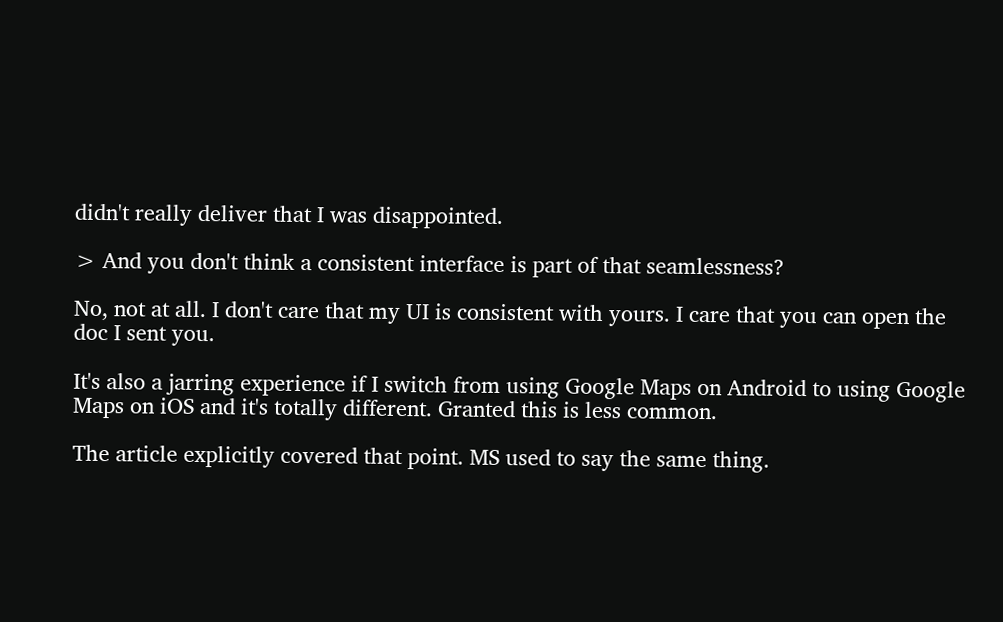didn't really deliver that I was disappointed.

> And you don't think a consistent interface is part of that seamlessness?

No, not at all. I don't care that my UI is consistent with yours. I care that you can open the doc I sent you.

It's also a jarring experience if I switch from using Google Maps on Android to using Google Maps on iOS and it's totally different. Granted this is less common.

The article explicitly covered that point. MS used to say the same thing.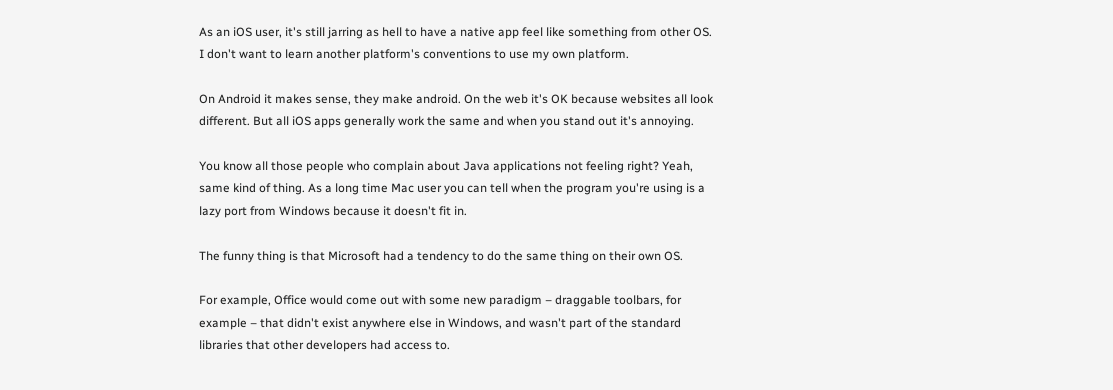As an iOS user, it's still jarring as hell to have a native app feel like something from other OS. I don't want to learn another platform's conventions to use my own platform.

On Android it makes sense, they make android. On the web it's OK because websites all look different. But all iOS apps generally work the same and when you stand out it's annoying.

You know all those people who complain about Java applications not feeling right? Yeah, same kind of thing. As a long time Mac user you can tell when the program you're using is a lazy port from Windows because it doesn't fit in.

The funny thing is that Microsoft had a tendency to do the same thing on their own OS.

For example, Office would come out with some new paradigm – draggable toolbars, for example – that didn't exist anywhere else in Windows, and wasn't part of the standard libraries that other developers had access to.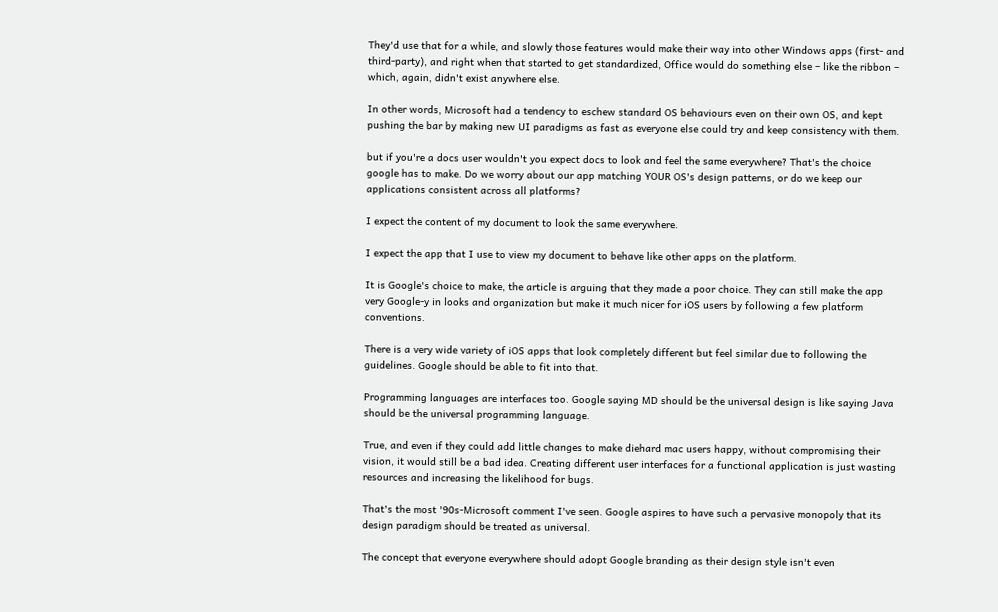They'd use that for a while, and slowly those features would make their way into other Windows apps (first- and third-party), and right when that started to get standardized, Office would do something else – like the ribbon – which, again, didn't exist anywhere else.

In other words, Microsoft had a tendency to eschew standard OS behaviours even on their own OS, and kept pushing the bar by making new UI paradigms as fast as everyone else could try and keep consistency with them.

but if you're a docs user wouldn't you expect docs to look and feel the same everywhere? That's the choice google has to make. Do we worry about our app matching YOUR OS's design patterns, or do we keep our applications consistent across all platforms?

I expect the content of my document to look the same everywhere.

I expect the app that I use to view my document to behave like other apps on the platform.

It is Google's choice to make, the article is arguing that they made a poor choice. They can still make the app very Google-y in looks and organization but make it much nicer for iOS users by following a few platform conventions.

There is a very wide variety of iOS apps that look completely different but feel similar due to following the guidelines. Google should be able to fit into that.

Programming languages are interfaces too. Google saying MD should be the universal design is like saying Java should be the universal programming language.

True, and even if they could add little changes to make diehard mac users happy, without compromising their vision, it would still be a bad idea. Creating different user interfaces for a functional application is just wasting resources and increasing the likelihood for bugs.

That's the most '90s-Microsoft comment I've seen. Google aspires to have such a pervasive monopoly that its design paradigm should be treated as universal.

The concept that everyone everywhere should adopt Google branding as their design style isn't even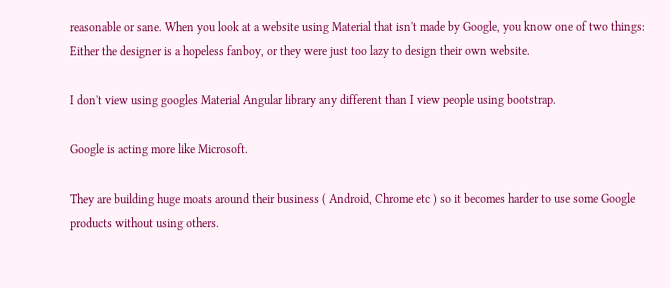reasonable or sane. When you look at a website using Material that isn't made by Google, you know one of two things: Either the designer is a hopeless fanboy, or they were just too lazy to design their own website.

I don't view using googles Material Angular library any different than I view people using bootstrap.

Google is acting more like Microsoft.

They are building huge moats around their business ( Android, Chrome etc ) so it becomes harder to use some Google products without using others.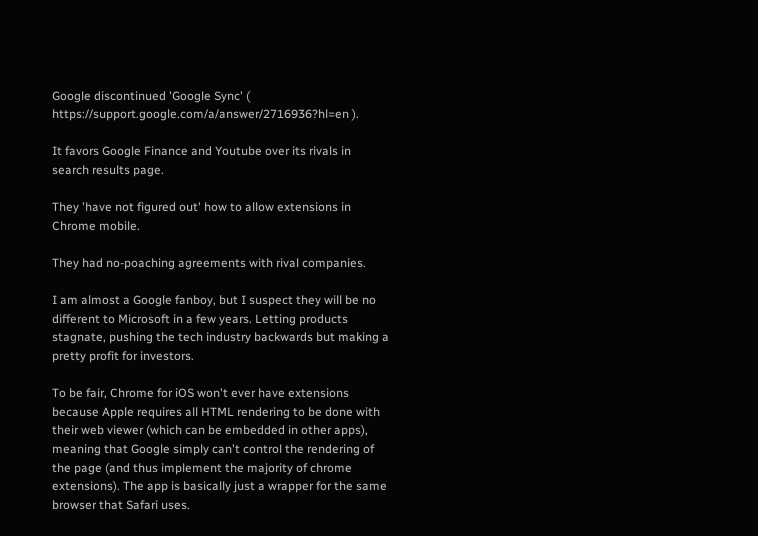Google discontinued 'Google Sync' ( https://support.google.com/a/answer/2716936?hl=en ).

It favors Google Finance and Youtube over its rivals in search results page.

They 'have not figured out' how to allow extensions in Chrome mobile.

They had no-poaching agreements with rival companies.

I am almost a Google fanboy, but I suspect they will be no different to Microsoft in a few years. Letting products stagnate, pushing the tech industry backwards but making a pretty profit for investors.

To be fair, Chrome for iOS won't ever have extensions because Apple requires all HTML rendering to be done with their web viewer (which can be embedded in other apps), meaning that Google simply can't control the rendering of the page (and thus implement the majority of chrome extensions). The app is basically just a wrapper for the same browser that Safari uses.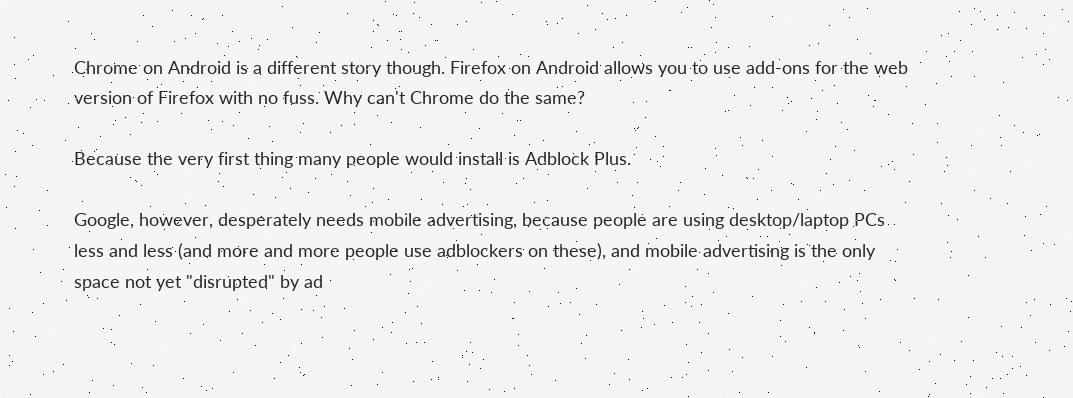Chrome on Android is a different story though. Firefox on Android allows you to use add-ons for the web version of Firefox with no fuss. Why can't Chrome do the same?

Because the very first thing many people would install is Adblock Plus.

Google, however, desperately needs mobile advertising, because people are using desktop/laptop PCs less and less (and more and more people use adblockers on these), and mobile advertising is the only space not yet "disrupted" by ad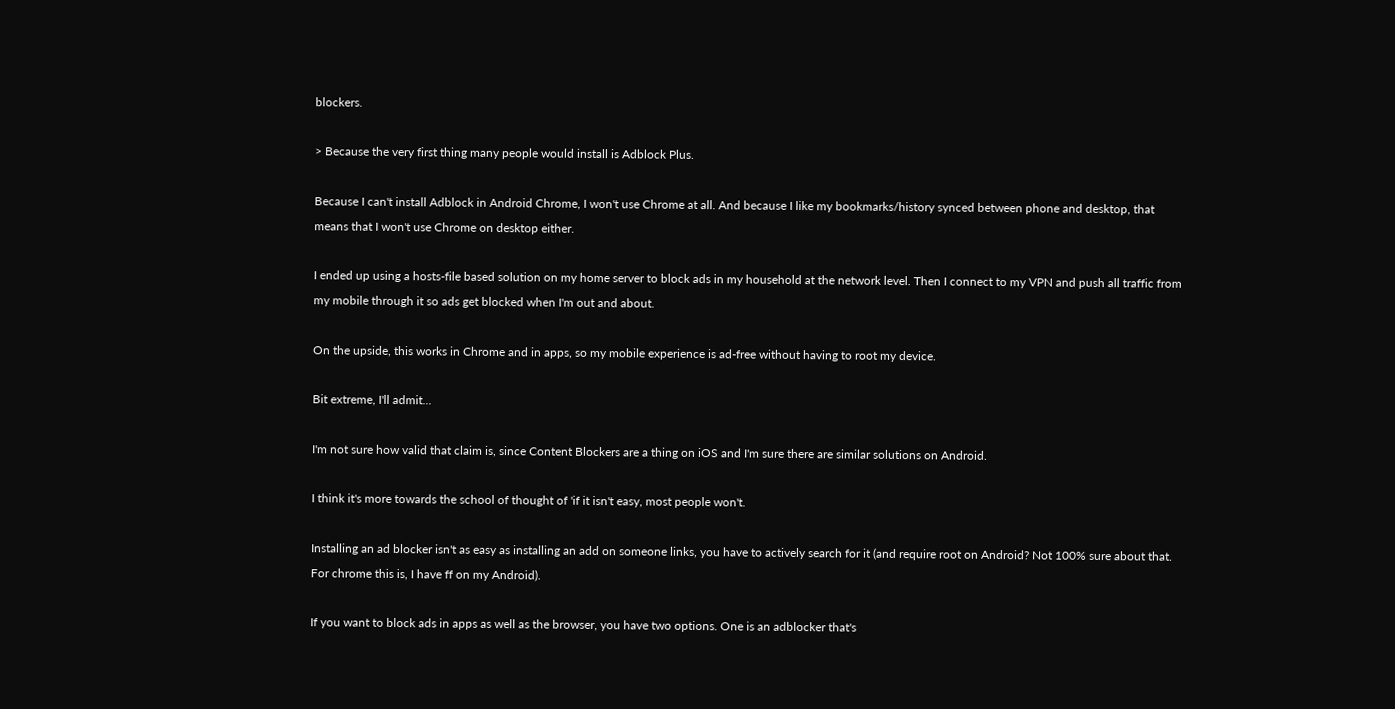blockers.

> Because the very first thing many people would install is Adblock Plus.

Because I can't install Adblock in Android Chrome, I won't use Chrome at all. And because I like my bookmarks/history synced between phone and desktop, that means that I won't use Chrome on desktop either.

I ended up using a hosts-file based solution on my home server to block ads in my household at the network level. Then I connect to my VPN and push all traffic from my mobile through it so ads get blocked when I'm out and about.

On the upside, this works in Chrome and in apps, so my mobile experience is ad-free without having to root my device.

Bit extreme, I'll admit...

I'm not sure how valid that claim is, since Content Blockers are a thing on iOS and I'm sure there are similar solutions on Android.

I think it's more towards the school of thought of 'if it isn't easy, most people won't.

Installing an ad blocker isn't as easy as installing an add on someone links, you have to actively search for it (and require root on Android? Not 100% sure about that. For chrome this is, I have ff on my Android).

If you want to block ads in apps as well as the browser, you have two options. One is an adblocker that's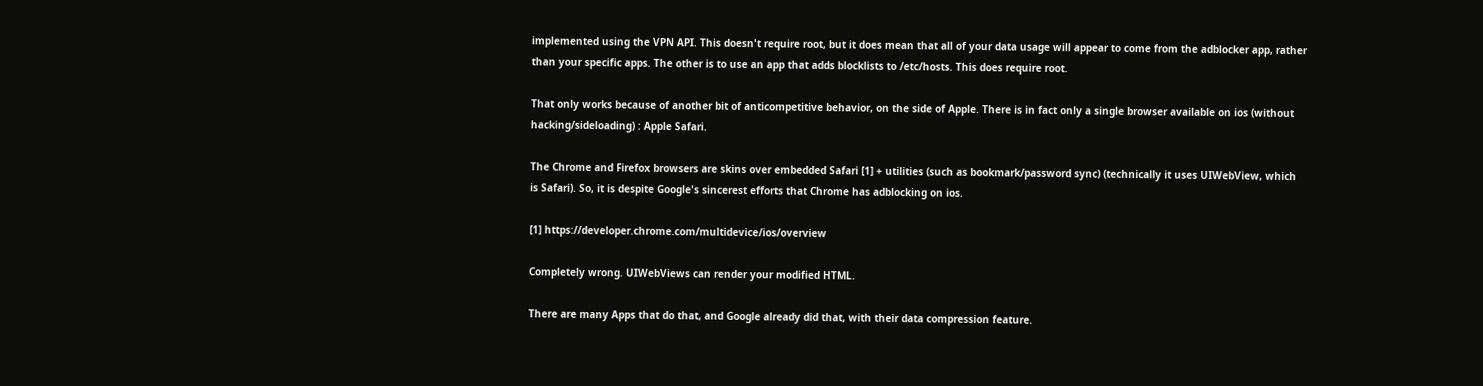implemented using the VPN API. This doesn't require root, but it does mean that all of your data usage will appear to come from the adblocker app, rather than your specific apps. The other is to use an app that adds blocklists to /etc/hosts. This does require root.

That only works because of another bit of anticompetitive behavior, on the side of Apple. There is in fact only a single browser available on ios (without hacking/sideloading) : Apple Safari.

The Chrome and Firefox browsers are skins over embedded Safari [1] + utilities (such as bookmark/password sync) (technically it uses UIWebView, which is Safari). So, it is despite Google's sincerest efforts that Chrome has adblocking on ios.

[1] https://developer.chrome.com/multidevice/ios/overview

Completely wrong. UIWebViews can render your modified HTML.

There are many Apps that do that, and Google already did that, with their data compression feature.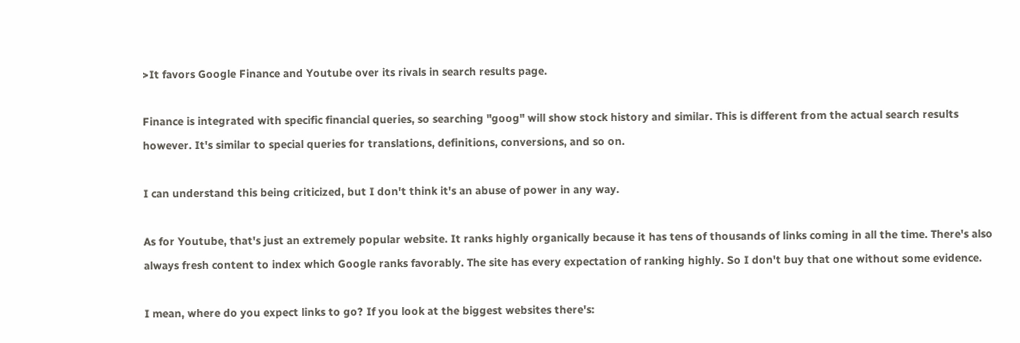>It favors Google Finance and Youtube over its rivals in search results page.

Finance is integrated with specific financial queries, so searching "goog" will show stock history and similar. This is different from the actual search results however. It's similar to special queries for translations, definitions, conversions, and so on.

I can understand this being criticized, but I don't think it's an abuse of power in any way.

As for Youtube, that's just an extremely popular website. It ranks highly organically because it has tens of thousands of links coming in all the time. There's also always fresh content to index which Google ranks favorably. The site has every expectation of ranking highly. So I don't buy that one without some evidence.

I mean, where do you expect links to go? If you look at the biggest websites there's: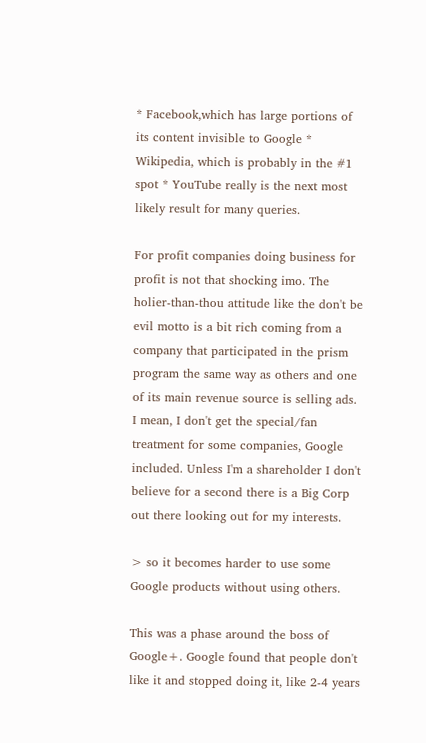* Facebook,which has large portions of its content invisible to Google * Wikipedia, which is probably in the #1 spot * YouTube really is the next most likely result for many queries.

For profit companies doing business for profit is not that shocking imo. The holier-than-thou attitude like the don't be evil motto is a bit rich coming from a company that participated in the prism program the same way as others and one of its main revenue source is selling ads. I mean, I don't get the special/fan treatment for some companies, Google included. Unless I'm a shareholder I don't believe for a second there is a Big Corp out there looking out for my interests.

> so it becomes harder to use some Google products without using others.

This was a phase around the boss of Google+. Google found that people don't like it and stopped doing it, like 2-4 years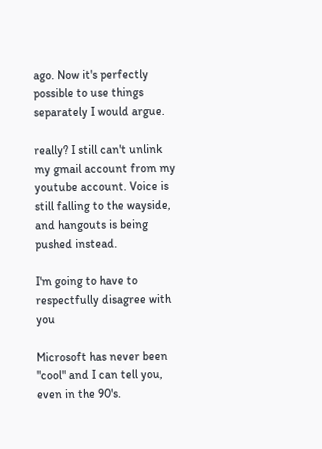ago. Now it's perfectly possible to use things separately I would argue.

really? I still can't unlink my gmail account from my youtube account. Voice is still falling to the wayside, and hangouts is being pushed instead.

I'm going to have to respectfully disagree with you

Microsoft has never been "cool" and I can tell you, even in the 90's.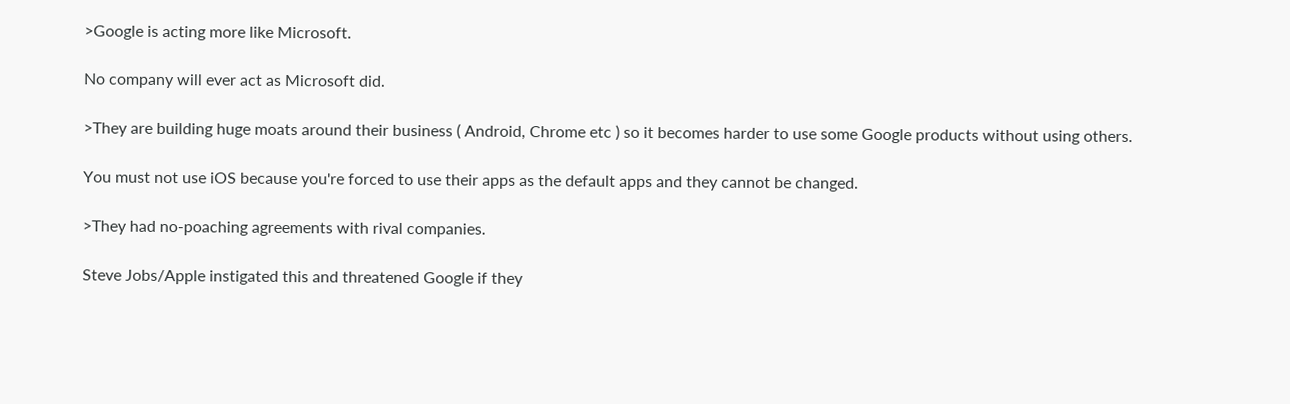>Google is acting more like Microsoft.

No company will ever act as Microsoft did.

>They are building huge moats around their business ( Android, Chrome etc ) so it becomes harder to use some Google products without using others.

You must not use iOS because you're forced to use their apps as the default apps and they cannot be changed.

>They had no-poaching agreements with rival companies.

Steve Jobs/Apple instigated this and threatened Google if they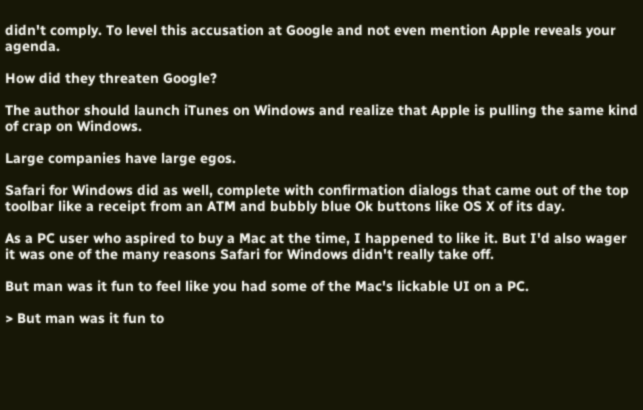didn't comply. To level this accusation at Google and not even mention Apple reveals your agenda.

How did they threaten Google?

The author should launch iTunes on Windows and realize that Apple is pulling the same kind of crap on Windows.

Large companies have large egos.

Safari for Windows did as well, complete with confirmation dialogs that came out of the top toolbar like a receipt from an ATM and bubbly blue Ok buttons like OS X of its day.

As a PC user who aspired to buy a Mac at the time, I happened to like it. But I'd also wager it was one of the many reasons Safari for Windows didn't really take off.

But man was it fun to feel like you had some of the Mac's lickable UI on a PC.

> But man was it fun to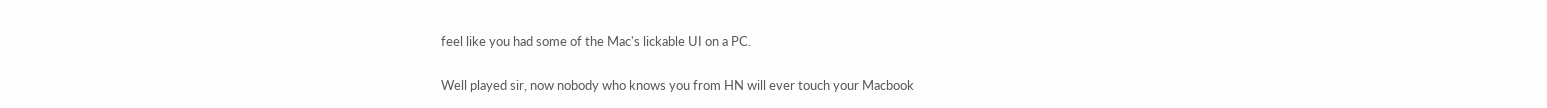feel like you had some of the Mac's lickable UI on a PC.

Well played sir, now nobody who knows you from HN will ever touch your Macbook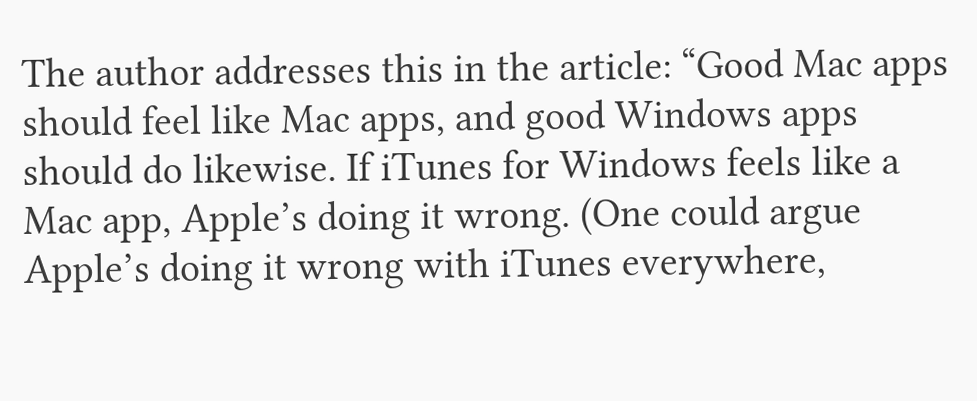The author addresses this in the article: “Good Mac apps should feel like Mac apps, and good Windows apps should do likewise. If iTunes for Windows feels like a Mac app, Apple’s doing it wrong. (One could argue Apple’s doing it wrong with iTunes everywhere,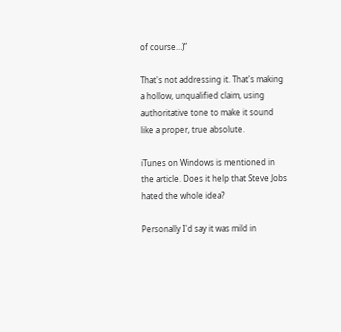of course…)”

That's not addressing it. That's making a hollow, unqualified claim, using authoritative tone to make it sound like a proper, true absolute.

iTunes on Windows is mentioned in the article. Does it help that Steve Jobs hated the whole idea?

Personally I'd say it was mild in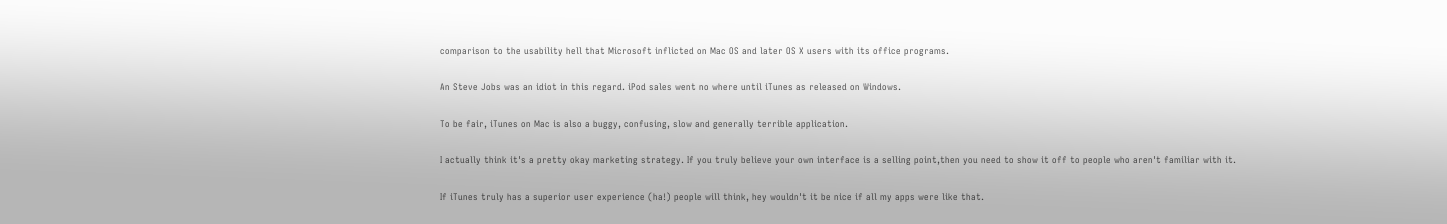comparison to the usability hell that Microsoft inflicted on Mac OS and later OS X users with its office programs.

An Steve Jobs was an idiot in this regard. iPod sales went no where until iTunes as released on Windows.

To be fair, iTunes on Mac is also a buggy, confusing, slow and generally terrible application.

I actually think it's a pretty okay marketing strategy. If you truly believe your own interface is a selling point,then you need to show it off to people who aren't familiar with it.

If iTunes truly has a superior user experience (ha!) people will think, hey wouldn't it be nice if all my apps were like that.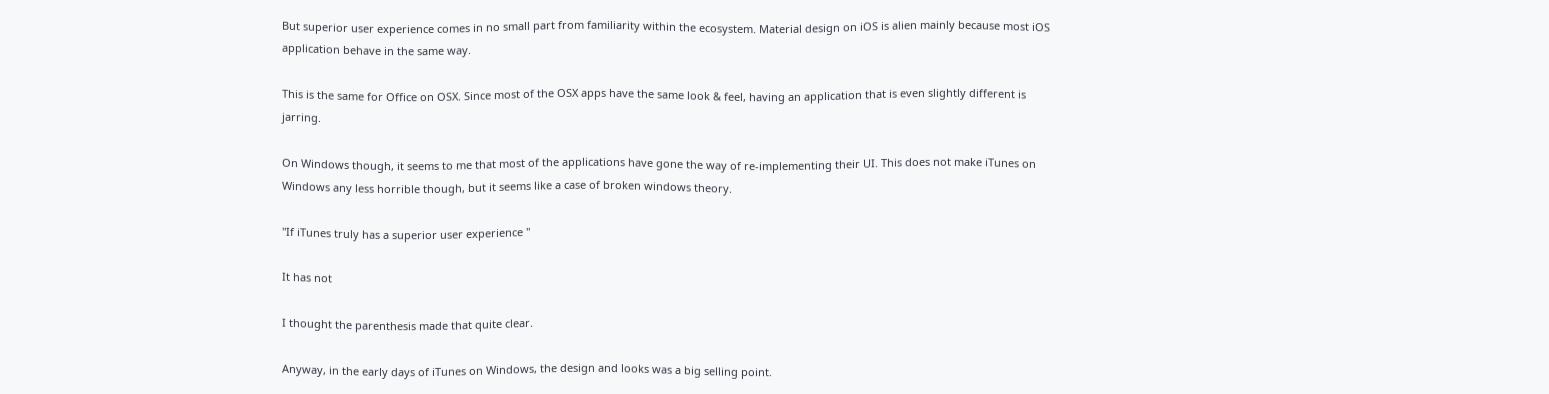But superior user experience comes in no small part from familiarity within the ecosystem. Material design on iOS is alien mainly because most iOS application behave in the same way.

This is the same for Office on OSX. Since most of the OSX apps have the same look & feel, having an application that is even slightly different is jarring.

On Windows though, it seems to me that most of the applications have gone the way of re-implementing their UI. This does not make iTunes on Windows any less horrible though, but it seems like a case of broken windows theory.

"If iTunes truly has a superior user experience "

It has not

I thought the parenthesis made that quite clear.

Anyway, in the early days of iTunes on Windows, the design and looks was a big selling point.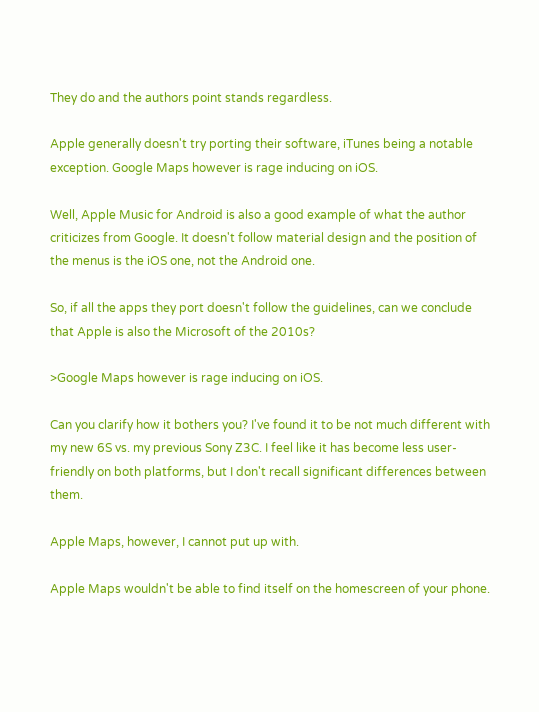They do and the authors point stands regardless.

Apple generally doesn't try porting their software, iTunes being a notable exception. Google Maps however is rage inducing on iOS.

Well, Apple Music for Android is also a good example of what the author criticizes from Google. It doesn't follow material design and the position of the menus is the iOS one, not the Android one.

So, if all the apps they port doesn't follow the guidelines, can we conclude that Apple is also the Microsoft of the 2010s?

>Google Maps however is rage inducing on iOS.

Can you clarify how it bothers you? I've found it to be not much different with my new 6S vs. my previous Sony Z3C. I feel like it has become less user-friendly on both platforms, but I don't recall significant differences between them.

Apple Maps, however, I cannot put up with.

Apple Maps wouldn't be able to find itself on the homescreen of your phone.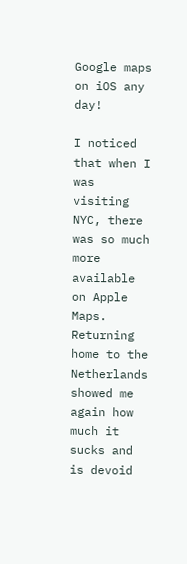Google maps on iOS any day!

I noticed that when I was visiting NYC, there was so much more available on Apple Maps. Returning home to the Netherlands showed me again how much it sucks and is devoid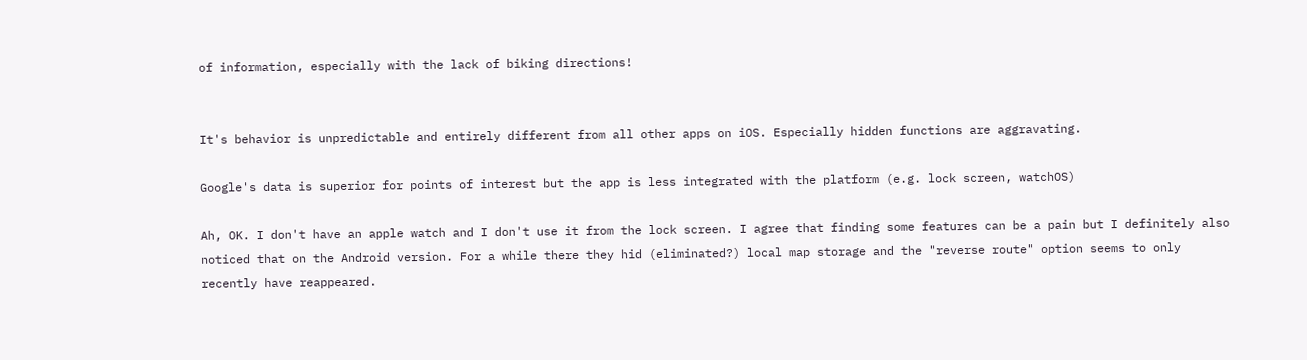of information, especially with the lack of biking directions!


It's behavior is unpredictable and entirely different from all other apps on iOS. Especially hidden functions are aggravating.

Google's data is superior for points of interest but the app is less integrated with the platform (e.g. lock screen, watchOS)

Ah, OK. I don't have an apple watch and I don't use it from the lock screen. I agree that finding some features can be a pain but I definitely also noticed that on the Android version. For a while there they hid (eliminated?) local map storage and the "reverse route" option seems to only recently have reappeared.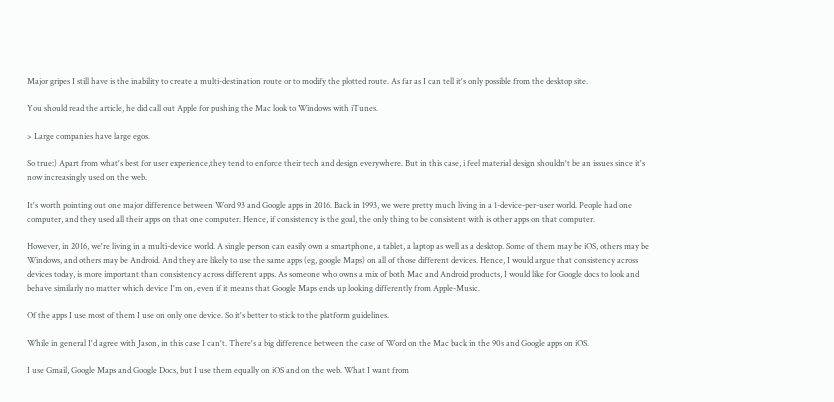Major gripes I still have is the inability to create a multi-destination route or to modify the plotted route. As far as I can tell it's only possible from the desktop site.

You should read the article, he did call out Apple for pushing the Mac look to Windows with iTunes.

> Large companies have large egos.

So true:) Apart from what's best for user experience,they tend to enforce their tech and design everywhere. But in this case, i feel material design shouldn't be an issues since it's now increasingly used on the web.

It's worth pointing out one major difference between Word 93 and Google apps in 2016. Back in 1993, we were pretty much living in a 1-device-per-user world. People had one computer, and they used all their apps on that one computer. Hence, if consistency is the goal, the only thing to be consistent with is other apps on that computer.

However, in 2016, we're living in a multi-device world. A single person can easily own a smartphone, a tablet, a laptop as well as a desktop. Some of them may be iOS, others may be Windows, and others may be Android. And they are likely to use the same apps (eg, google Maps) on all of those different devices. Hence, I would argue that consistency across devices today, is more important than consistency across different apps. As someone who owns a mix of both Mac and Android products, I would like for Google docs to look and behave similarly no matter which device I'm on, even if it means that Google Maps ends up looking differently from Apple-Music.

Of the apps I use most of them I use on only one device. So it's better to stick to the platform guidelines.

While in general I'd agree with Jason, in this case I can't. There's a big difference between the case of Word on the Mac back in the 90s and Google apps on iOS.

I use Gmail, Google Maps and Google Docs, but I use them equally on iOS and on the web. What I want from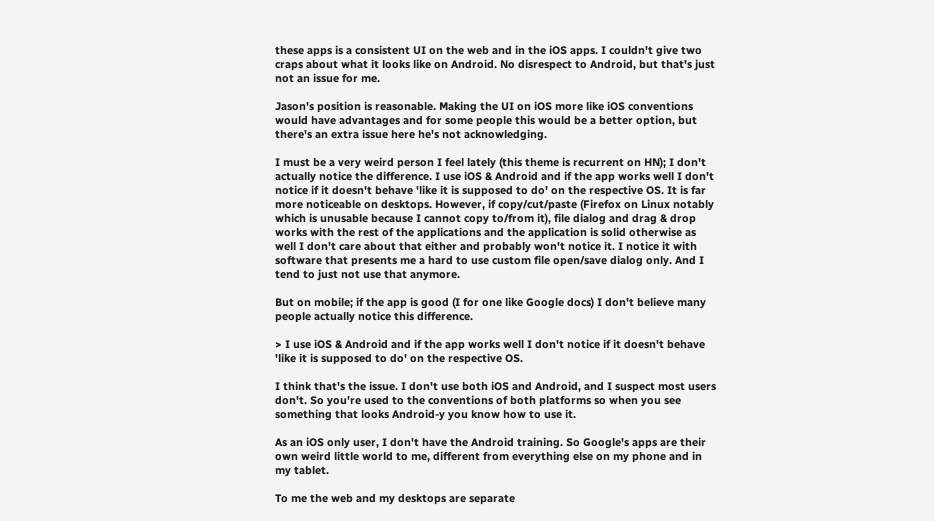these apps is a consistent UI on the web and in the iOS apps. I couldn't give two craps about what it looks like on Android. No disrespect to Android, but that's just not an issue for me.

Jason's position is reasonable. Making the UI on iOS more like iOS conventions would have advantages and for some people this would be a better option, but there's an extra issue here he's not acknowledging.

I must be a very weird person I feel lately (this theme is recurrent on HN); I don't actually notice the difference. I use iOS & Android and if the app works well I don't notice if it doesn't behave 'like it is supposed to do' on the respective OS. It is far more noticeable on desktops. However, if copy/cut/paste (Firefox on Linux notably which is unusable because I cannot copy to/from it), file dialog and drag & drop works with the rest of the applications and the application is solid otherwise as well I don't care about that either and probably won't notice it. I notice it with software that presents me a hard to use custom file open/save dialog only. And I tend to just not use that anymore.

But on mobile; if the app is good (I for one like Google docs) I don't believe many people actually notice this difference.

> I use iOS & Android and if the app works well I don't notice if it doesn't behave 'like it is supposed to do' on the respective OS.

I think that's the issue. I don't use both iOS and Android, and I suspect most users don't. So you're used to the conventions of both platforms so when you see something that looks Android-y you know how to use it.

As an iOS only user, I don't have the Android training. So Google's apps are their own weird little world to me, different from everything else on my phone and in my tablet.

To me the web and my desktops are separate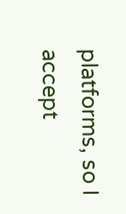platforms, so I accept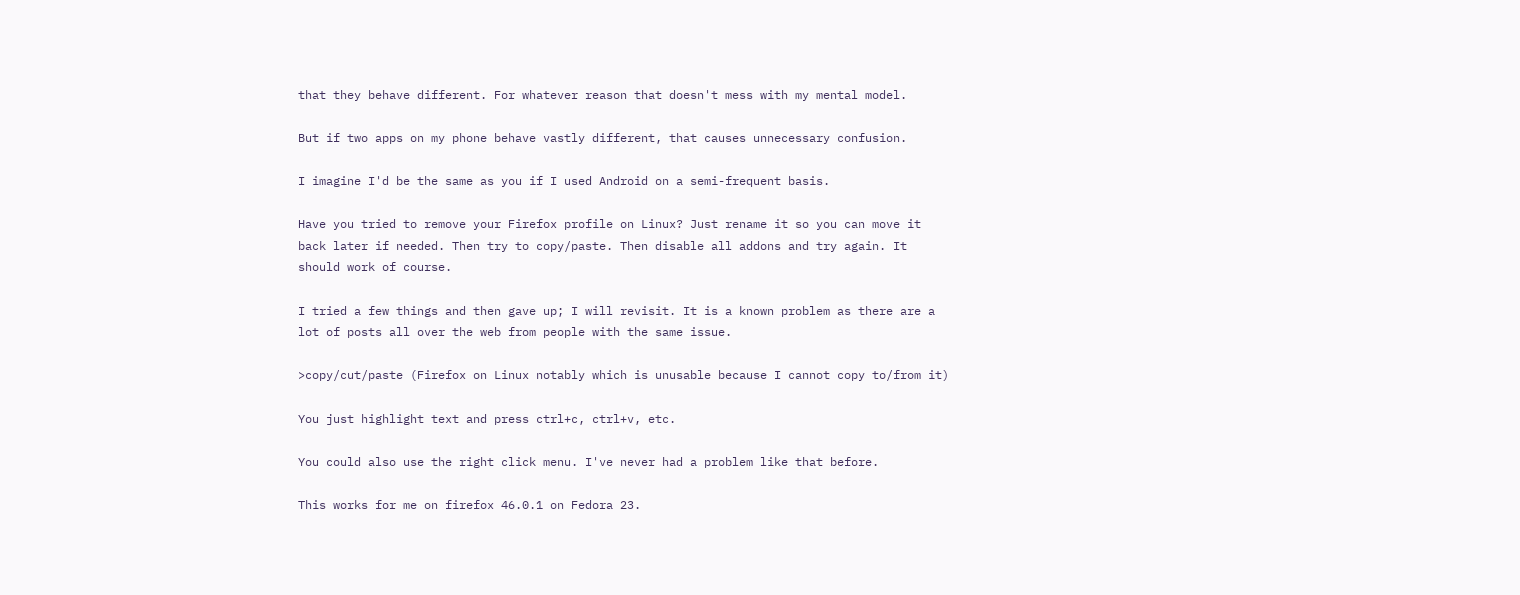that they behave different. For whatever reason that doesn't mess with my mental model.

But if two apps on my phone behave vastly different, that causes unnecessary confusion.

I imagine I'd be the same as you if I used Android on a semi-frequent basis.

Have you tried to remove your Firefox profile on Linux? Just rename it so you can move it back later if needed. Then try to copy/paste. Then disable all addons and try again. It should work of course.

I tried a few things and then gave up; I will revisit. It is a known problem as there are a lot of posts all over the web from people with the same issue.

>copy/cut/paste (Firefox on Linux notably which is unusable because I cannot copy to/from it)

You just highlight text and press ctrl+c, ctrl+v, etc.

You could also use the right click menu. I've never had a problem like that before.

This works for me on firefox 46.0.1 on Fedora 23.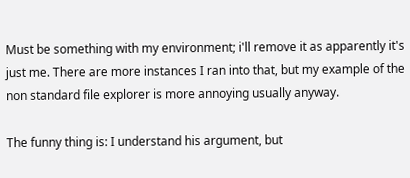Must be something with my environment; i'll remove it as apparently it's just me. There are more instances I ran into that, but my example of the non standard file explorer is more annoying usually anyway.

The funny thing is: I understand his argument, but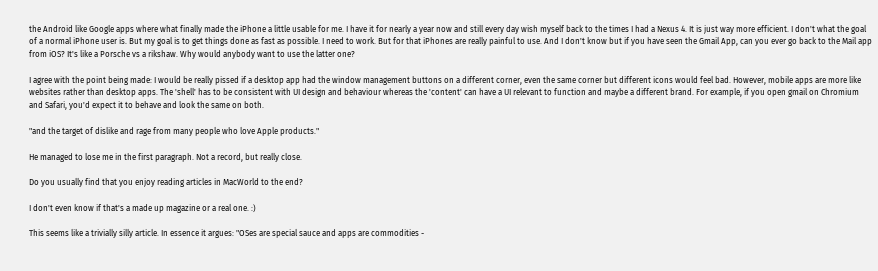the Android like Google apps where what finally made the iPhone a little usable for me. I have it for nearly a year now and still every day wish myself back to the times I had a Nexus 4. It is just way more efficient. I don't what the goal of a normal iPhone user is. But my goal is to get things done as fast as possible. I need to work. But for that iPhones are really painful to use. And I don't know but if you have seen the Gmail App, can you ever go back to the Mail app from iOS? It's like a Porsche vs a rikshaw. Why would anybody want to use the latter one?

I agree with the point being made: I would be really pissed if a desktop app had the window management buttons on a different corner, even the same corner but different icons would feel bad. However, mobile apps are more like websites rather than desktop apps. The 'shell' has to be consistent with UI design and behaviour whereas the 'content' can have a UI relevant to function and maybe a different brand. For example, if you open gmail on Chromium and Safari, you'd expect it to behave and look the same on both.

"and the target of dislike and rage from many people who love Apple products."

He managed to lose me in the first paragraph. Not a record, but really close.

Do you usually find that you enjoy reading articles in MacWorld to the end?

I don't even know if that's a made up magazine or a real one. :)

This seems like a trivially silly article. In essence it argues: "OSes are special sauce and apps are commodities -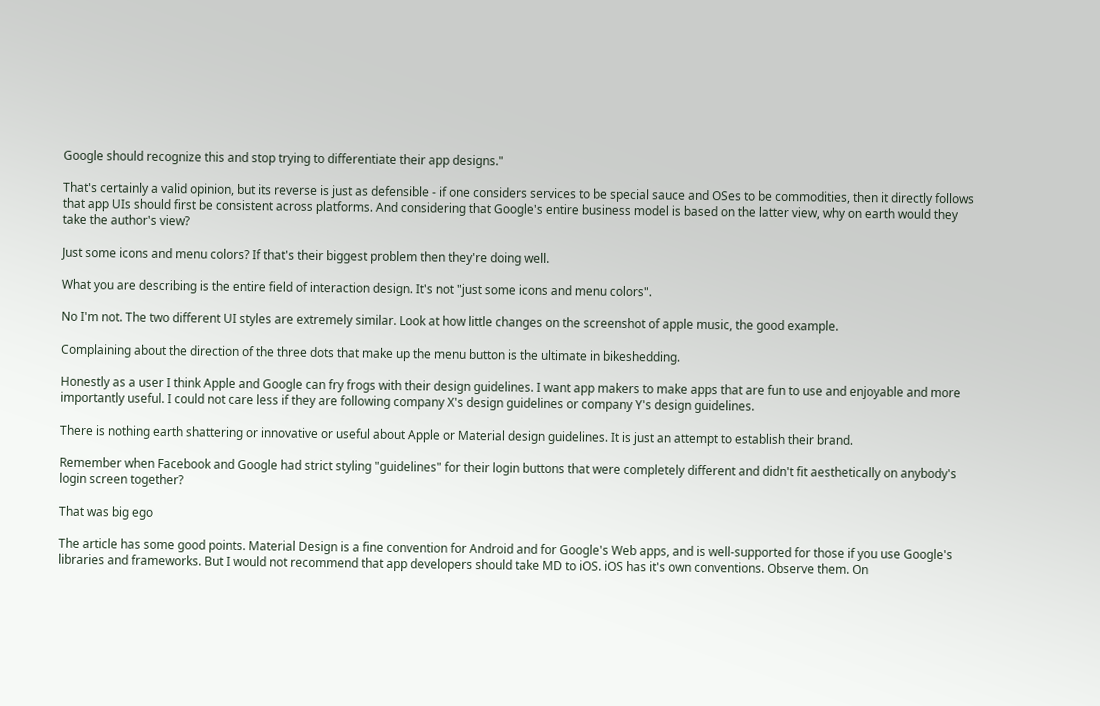Google should recognize this and stop trying to differentiate their app designs."

That's certainly a valid opinion, but its reverse is just as defensible - if one considers services to be special sauce and OSes to be commodities, then it directly follows that app UIs should first be consistent across platforms. And considering that Google's entire business model is based on the latter view, why on earth would they take the author's view?

Just some icons and menu colors? If that's their biggest problem then they're doing well.

What you are describing is the entire field of interaction design. It's not "just some icons and menu colors".

No I'm not. The two different UI styles are extremely similar. Look at how little changes on the screenshot of apple music, the good example.

Complaining about the direction of the three dots that make up the menu button is the ultimate in bikeshedding.

Honestly as a user I think Apple and Google can fry frogs with their design guidelines. I want app makers to make apps that are fun to use and enjoyable and more importantly useful. I could not care less if they are following company X's design guidelines or company Y's design guidelines.

There is nothing earth shattering or innovative or useful about Apple or Material design guidelines. It is just an attempt to establish their brand.

Remember when Facebook and Google had strict styling "guidelines" for their login buttons that were completely different and didn't fit aesthetically on anybody's login screen together?

That was big ego

The article has some good points. Material Design is a fine convention for Android and for Google's Web apps, and is well-supported for those if you use Google's libraries and frameworks. But I would not recommend that app developers should take MD to iOS. iOS has it's own conventions. Observe them. On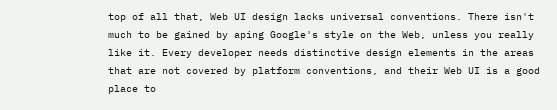top of all that, Web UI design lacks universal conventions. There isn't much to be gained by aping Google's style on the Web, unless you really like it. Every developer needs distinctive design elements in the areas that are not covered by platform conventions, and their Web UI is a good place to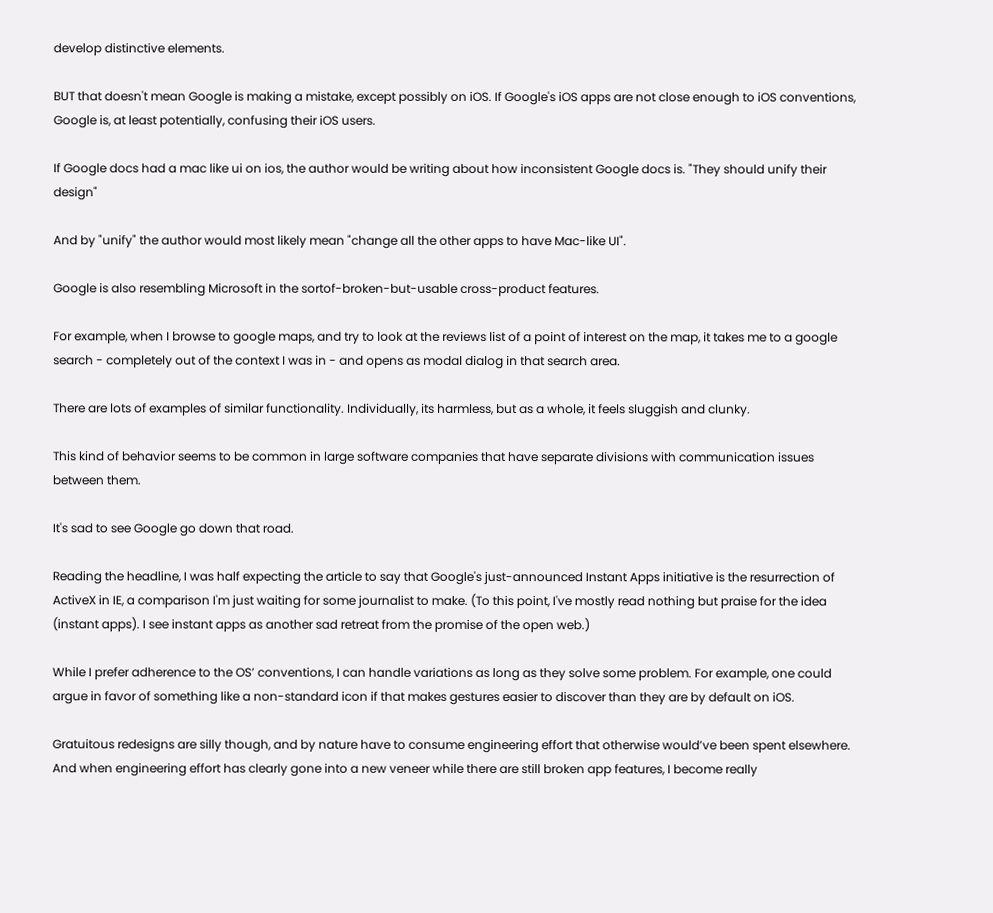develop distinctive elements.

BUT that doesn't mean Google is making a mistake, except possibly on iOS. If Google's iOS apps are not close enough to iOS conventions, Google is, at least potentially, confusing their iOS users.

If Google docs had a mac like ui on ios, the author would be writing about how inconsistent Google docs is. "They should unify their design"

And by "unify" the author would most likely mean "change all the other apps to have Mac-like UI".

Google is also resembling Microsoft in the sortof-broken-but-usable cross-product features.

For example, when I browse to google maps, and try to look at the reviews list of a point of interest on the map, it takes me to a google search - completely out of the context I was in - and opens as modal dialog in that search area.

There are lots of examples of similar functionality. Individually, its harmless, but as a whole, it feels sluggish and clunky.

This kind of behavior seems to be common in large software companies that have separate divisions with communication issues between them.

It's sad to see Google go down that road.

Reading the headline, I was half expecting the article to say that Google's just-announced Instant Apps initiative is the resurrection of ActiveX in IE, a comparison I'm just waiting for some journalist to make. (To this point, I've mostly read nothing but praise for the idea (instant apps). I see instant apps as another sad retreat from the promise of the open web.)

While I prefer adherence to the OS’ conventions, I can handle variations as long as they solve some problem. For example, one could argue in favor of something like a non-standard icon if that makes gestures easier to discover than they are by default on iOS.

Gratuitous redesigns are silly though, and by nature have to consume engineering effort that otherwise would’ve been spent elsewhere. And when engineering effort has clearly gone into a new veneer while there are still broken app features, I become really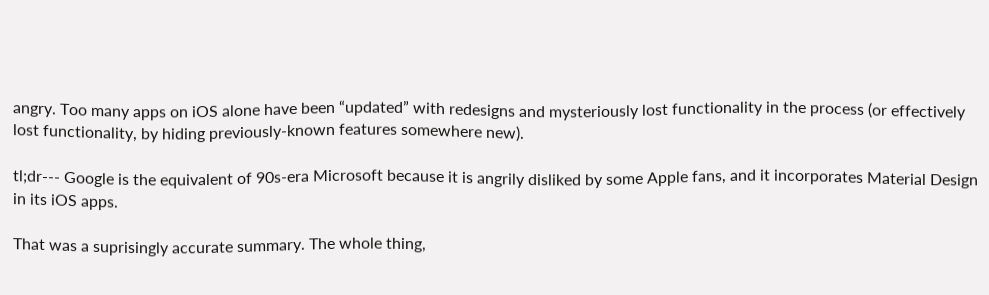angry. Too many apps on iOS alone have been “updated” with redesigns and mysteriously lost functionality in the process (or effectively lost functionality, by hiding previously-known features somewhere new).

tl;dr--- Google is the equivalent of 90s-era Microsoft because it is angrily disliked by some Apple fans, and it incorporates Material Design in its iOS apps.

That was a suprisingly accurate summary. The whole thing,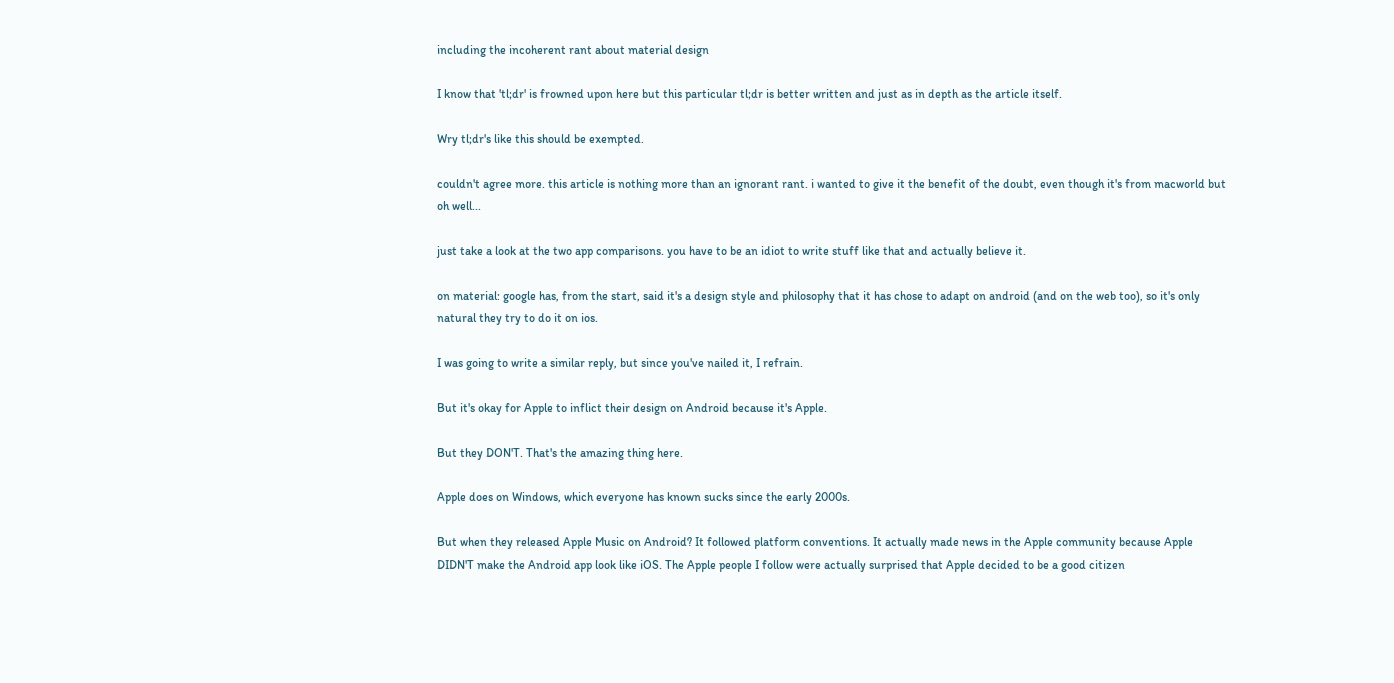including the incoherent rant about material design

I know that 'tl;dr' is frowned upon here but this particular tl;dr is better written and just as in depth as the article itself.

Wry tl;dr's like this should be exempted.

couldn't agree more. this article is nothing more than an ignorant rant. i wanted to give it the benefit of the doubt, even though it's from macworld but oh well...

just take a look at the two app comparisons. you have to be an idiot to write stuff like that and actually believe it.

on material: google has, from the start, said it's a design style and philosophy that it has chose to adapt on android (and on the web too), so it's only natural they try to do it on ios.

I was going to write a similar reply, but since you've nailed it, I refrain.

But it's okay for Apple to inflict their design on Android because it's Apple.

But they DON'T. That's the amazing thing here.

Apple does on Windows, which everyone has known sucks since the early 2000s.

But when they released Apple Music on Android? It followed platform conventions. It actually made news in the Apple community because Apple DIDN'T make the Android app look like iOS. The Apple people I follow were actually surprised that Apple decided to be a good citizen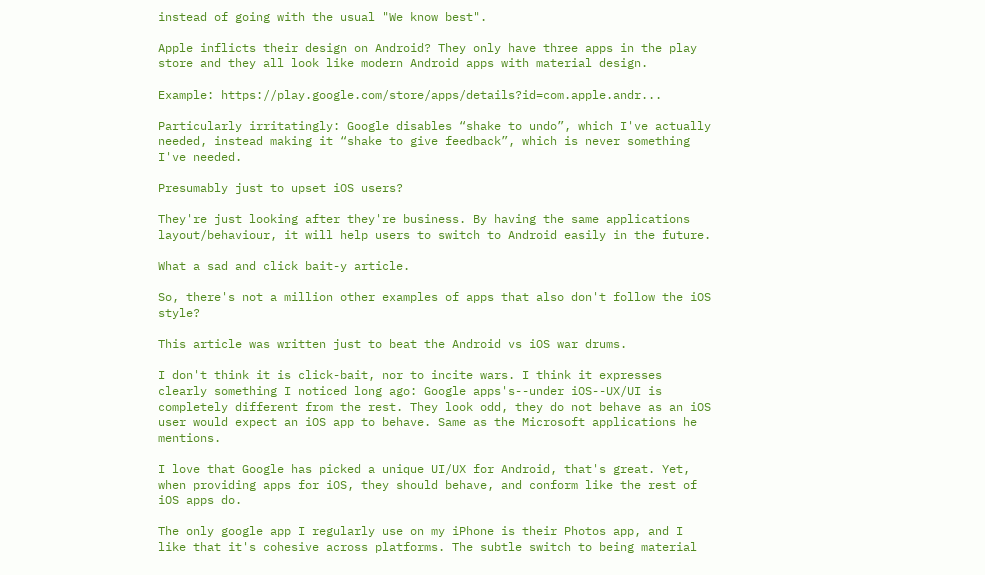instead of going with the usual "We know best".

Apple inflicts their design on Android? They only have three apps in the play store and they all look like modern Android apps with material design.

Example: https://play.google.com/store/apps/details?id=com.apple.andr...

Particularly irritatingly: Google disables “shake to undo”, which I've actually needed, instead making it “shake to give feedback”, which is never something I've needed.

Presumably just to upset iOS users?

They're just looking after they're business. By having the same applications layout/behaviour, it will help users to switch to Android easily in the future.

What a sad and click bait-y article.

So, there's not a million other examples of apps that also don't follow the iOS style?

This article was written just to beat the Android vs iOS war drums.

I don't think it is click-bait, nor to incite wars. I think it expresses clearly something I noticed long ago: Google apps's--under iOS--UX/UI is completely different from the rest. They look odd, they do not behave as an iOS user would expect an iOS app to behave. Same as the Microsoft applications he mentions.

I love that Google has picked a unique UI/UX for Android, that's great. Yet, when providing apps for iOS, they should behave, and conform like the rest of iOS apps do.

The only google app I regularly use on my iPhone is their Photos app, and I like that it's cohesive across platforms. The subtle switch to being material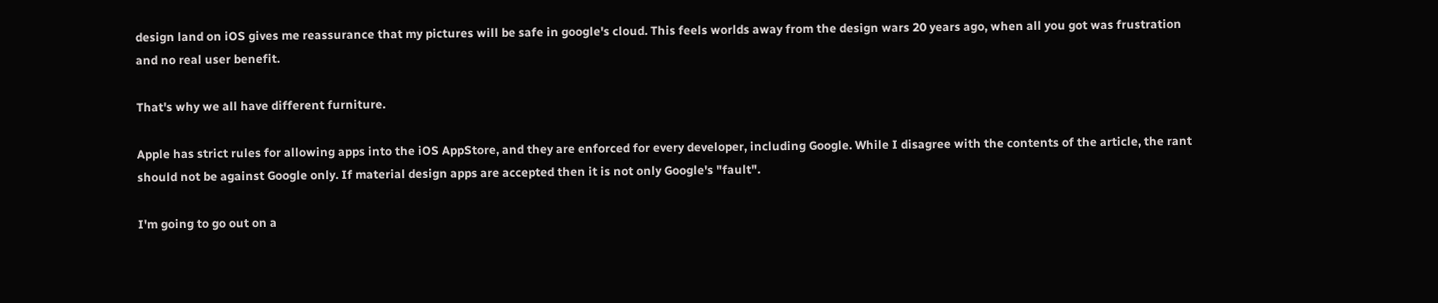design land on iOS gives me reassurance that my pictures will be safe in google's cloud. This feels worlds away from the design wars 20 years ago, when all you got was frustration and no real user benefit.

That's why we all have different furniture.

Apple has strict rules for allowing apps into the iOS AppStore, and they are enforced for every developer, including Google. While I disagree with the contents of the article, the rant should not be against Google only. If material design apps are accepted then it is not only Google's "fault".

I'm going to go out on a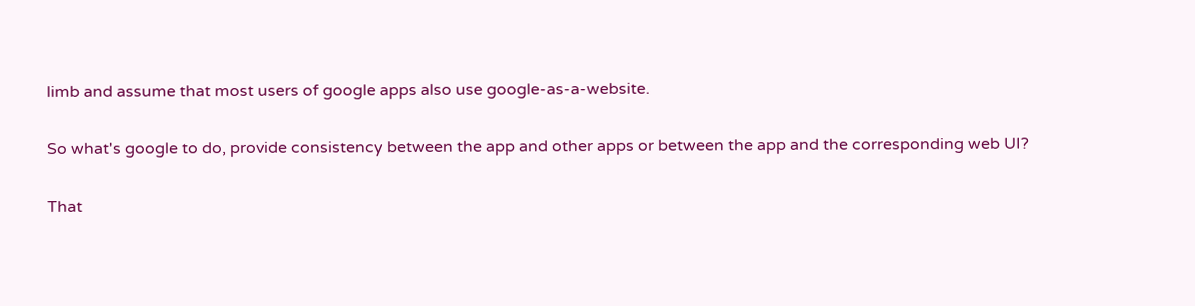limb and assume that most users of google apps also use google-as-a-website.

So what's google to do, provide consistency between the app and other apps or between the app and the corresponding web UI?

That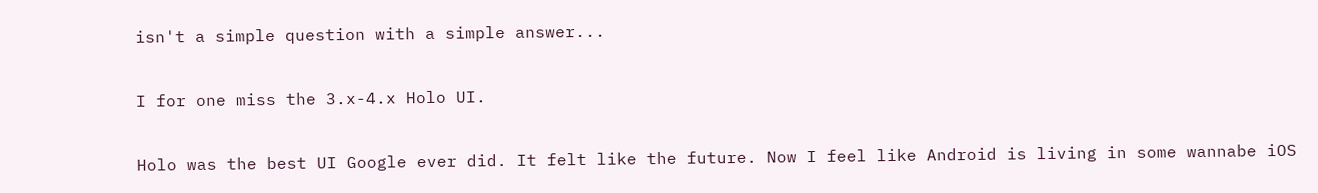isn't a simple question with a simple answer...

I for one miss the 3.x-4.x Holo UI.

Holo was the best UI Google ever did. It felt like the future. Now I feel like Android is living in some wannabe iOS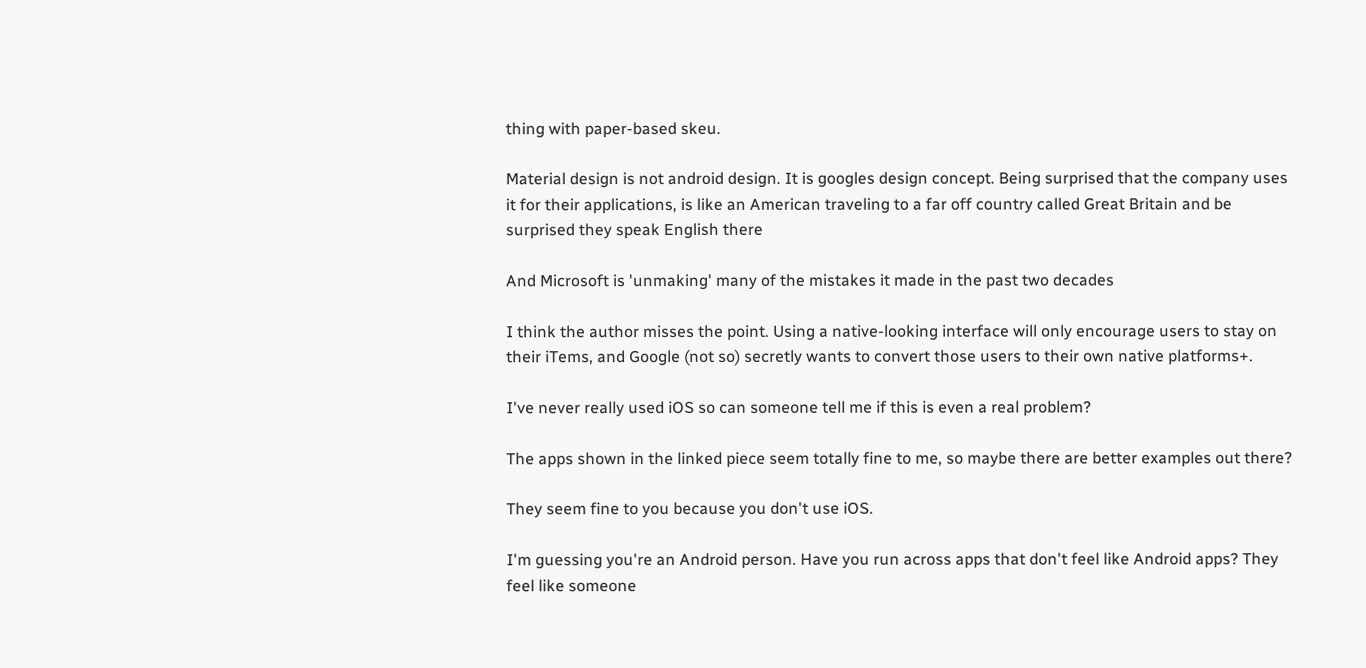thing with paper-based skeu.

Material design is not android design. It is googles design concept. Being surprised that the company uses it for their applications, is like an American traveling to a far off country called Great Britain and be surprised they speak English there

And Microsoft is 'unmaking' many of the mistakes it made in the past two decades

I think the author misses the point. Using a native-looking interface will only encourage users to stay on their iTems, and Google (not so) secretly wants to convert those users to their own native platforms+.

I've never really used iOS so can someone tell me if this is even a real problem?

The apps shown in the linked piece seem totally fine to me, so maybe there are better examples out there?

They seem fine to you because you don't use iOS.

I'm guessing you're an Android person. Have you run across apps that don't feel like Android apps? They feel like someone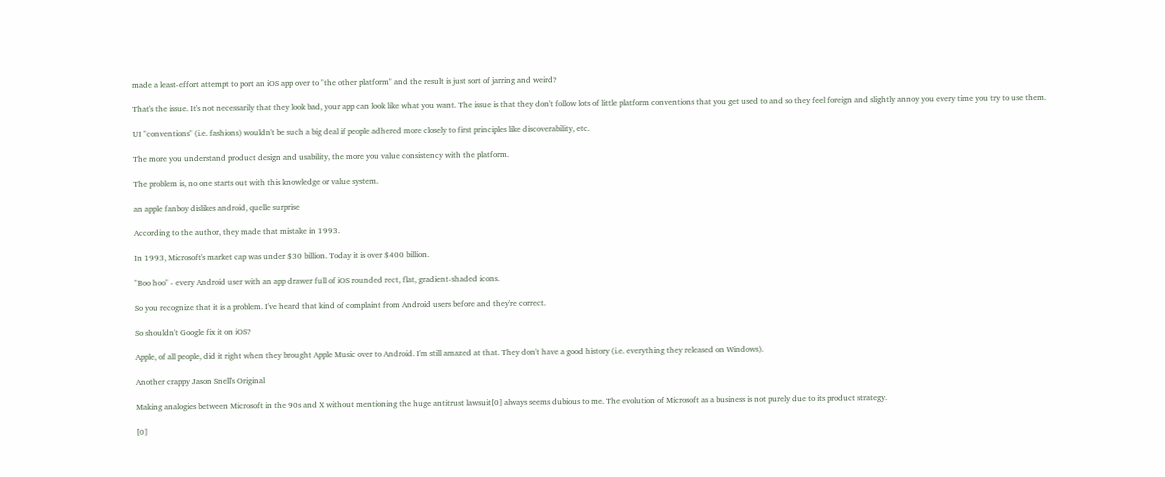made a least-effort attempt to port an iOS app over to "the other platform" and the result is just sort of jarring and weird?

That's the issue. It's not necessarily that they look bad, your app can look like what you want. The issue is that they don't follow lots of little platform conventions that you get used to and so they feel foreign and slightly annoy you every time you try to use them.

UI "conventions" (i.e. fashions) wouldn't be such a big deal if people adhered more closely to first principles like discoverability, etc.

The more you understand product design and usability, the more you value consistency with the platform.

The problem is, no one starts out with this knowledge or value system.

an apple fanboy dislikes android, quelle surprise

According to the author, they made that mistake in 1993.

In 1993, Microsoft's market cap was under $30 billion. Today it is over $400 billion.

"Boo hoo" - every Android user with an app drawer full of iOS rounded rect, flat, gradient-shaded icons.

So you recognize that it is a problem. I've heard that kind of complaint from Android users before and they're correct.

So shouldn't Google fix it on iOS?

Apple, of all people, did it right when they brought Apple Music over to Android. I'm still amazed at that. They don't have a good history (i.e. everything they released on Windows).

Another crappy Jason Snell's Original

Making analogies between Microsoft in the 90s and X without mentioning the huge antitrust lawsuit[0] always seems dubious to me. The evolution of Microsoft as a business is not purely due to its product strategy.

[0]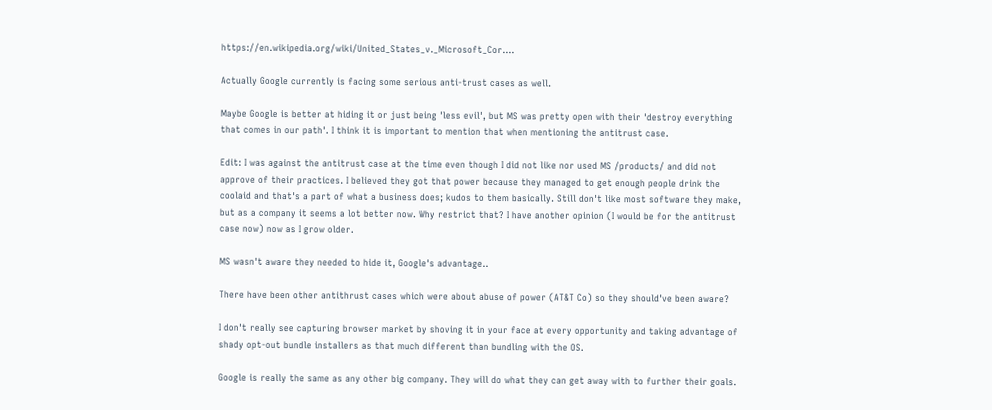https://en.wikipedia.org/wiki/United_States_v._Microsoft_Cor....

Actually Google currently is facing some serious anti-trust cases as well.

Maybe Google is better at hiding it or just being 'less evil', but MS was pretty open with their 'destroy everything that comes in our path'. I think it is important to mention that when mentioning the antitrust case.

Edit: I was against the antitrust case at the time even though I did not like nor used MS /products/ and did not approve of their practices. I believed they got that power because they managed to get enough people drink the coolaid and that's a part of what a business does; kudos to them basically. Still don't like most software they make, but as a company it seems a lot better now. Why restrict that? I have another opinion (I would be for the antitrust case now) now as I grow older.

MS wasn't aware they needed to hide it, Google's advantage..

There have been other antithrust cases which were about abuse of power (AT&T Co) so they should've been aware?

I don't really see capturing browser market by shoving it in your face at every opportunity and taking advantage of shady opt-out bundle installers as that much different than bundling with the OS.

Google is really the same as any other big company. They will do what they can get away with to further their goals.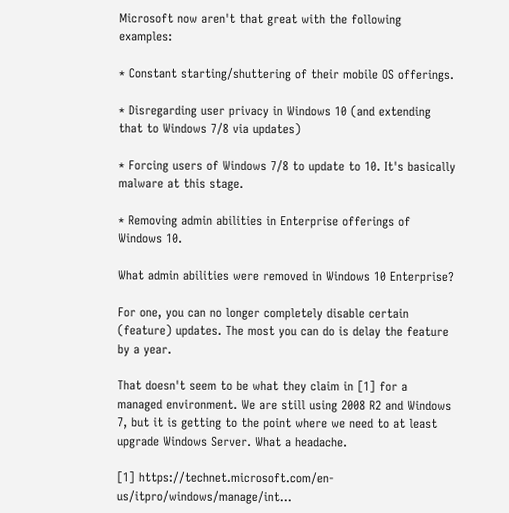Microsoft now aren't that great with the following examples:

* Constant starting/shuttering of their mobile OS offerings.

* Disregarding user privacy in Windows 10 (and extending that to Windows 7/8 via updates)

* Forcing users of Windows 7/8 to update to 10. It's basically malware at this stage.

* Removing admin abilities in Enterprise offerings of Windows 10.

What admin abilities were removed in Windows 10 Enterprise?

For one, you can no longer completely disable certain (feature) updates. The most you can do is delay the feature by a year.

That doesn't seem to be what they claim in [1] for a managed environment. We are still using 2008 R2 and Windows 7, but it is getting to the point where we need to at least upgrade Windows Server. What a headache.

[1] https://technet.microsoft.com/en-us/itpro/windows/manage/int...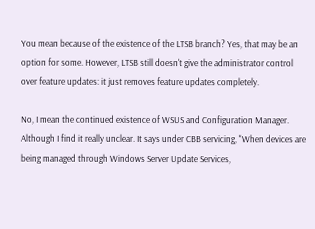You mean because of the existence of the LTSB branch? Yes, that may be an option for some. However, LTSB still doesn't give the administrator control over feature updates: it just removes feature updates completely.

No, I mean the continued existence of WSUS and Configuration Manager. Although I find it really unclear. It says under CBB servicing, "When devices are being managed through Windows Server Update Services,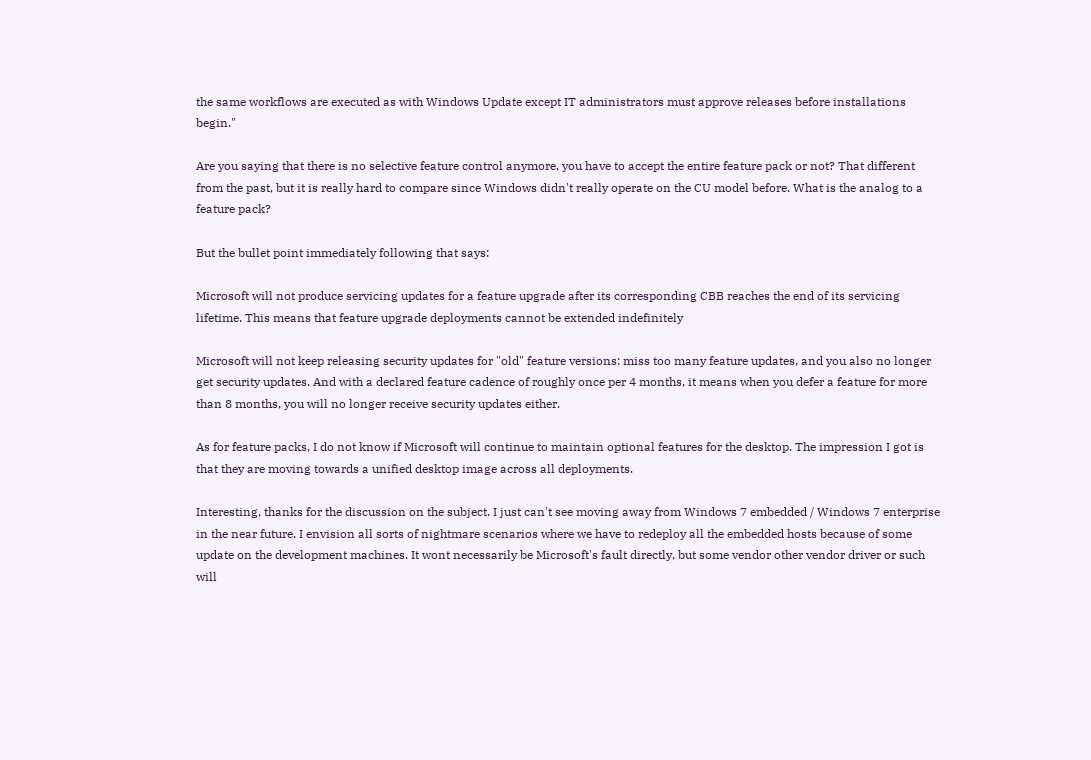the same workflows are executed as with Windows Update except IT administrators must approve releases before installations begin."

Are you saying that there is no selective feature control anymore, you have to accept the entire feature pack or not? That different from the past, but it is really hard to compare since Windows didn't really operate on the CU model before. What is the analog to a feature pack?

But the bullet point immediately following that says:

Microsoft will not produce servicing updates for a feature upgrade after its corresponding CBB reaches the end of its servicing lifetime. This means that feature upgrade deployments cannot be extended indefinitely

Microsoft will not keep releasing security updates for "old" feature versions: miss too many feature updates, and you also no longer get security updates. And with a declared feature cadence of roughly once per 4 months, it means when you defer a feature for more than 8 months, you will no longer receive security updates either.

As for feature packs, I do not know if Microsoft will continue to maintain optional features for the desktop. The impression I got is that they are moving towards a unified desktop image across all deployments.

Interesting, thanks for the discussion on the subject. I just can't see moving away from Windows 7 embedded / Windows 7 enterprise in the near future. I envision all sorts of nightmare scenarios where we have to redeploy all the embedded hosts because of some update on the development machines. It wont necessarily be Microsoft's fault directly, but some vendor other vendor driver or such will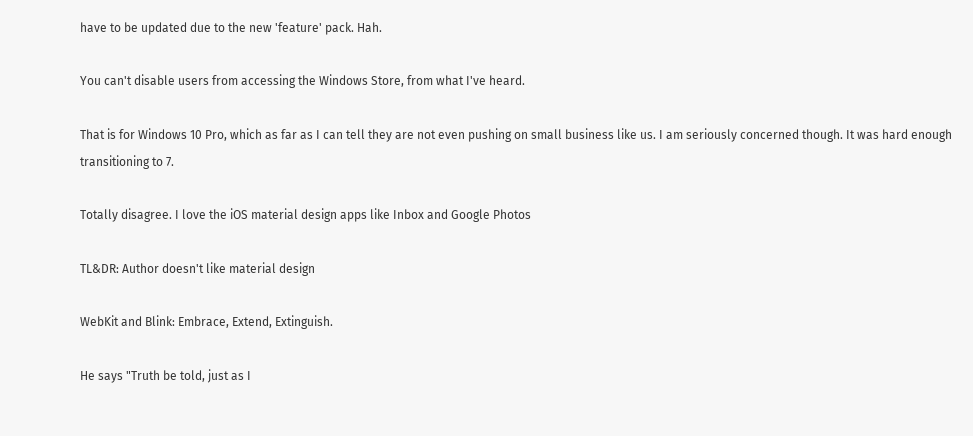have to be updated due to the new 'feature' pack. Hah.

You can't disable users from accessing the Windows Store, from what I've heard.

That is for Windows 10 Pro, which as far as I can tell they are not even pushing on small business like us. I am seriously concerned though. It was hard enough transitioning to 7.

Totally disagree. I love the iOS material design apps like Inbox and Google Photos

TL&DR: Author doesn't like material design

WebKit and Blink: Embrace, Extend, Extinguish.

He says "Truth be told, just as I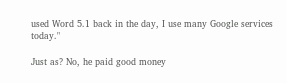used Word 5.1 back in the day, I use many Google services today."

Just as? No, he paid good money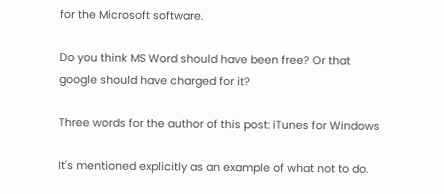for the Microsoft software.

Do you think MS Word should have been free? Or that google should have charged for it?

Three words for the author of this post: iTunes for Windows

It's mentioned explicitly as an example of what not to do.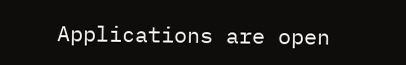Applications are open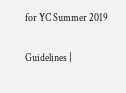for YC Summer 2019

Guidelines |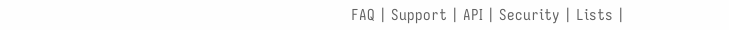FAQ | Support | API | Security | Lists |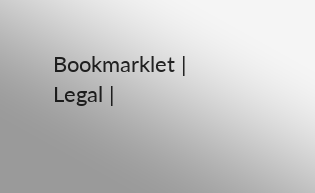Bookmarklet | Legal |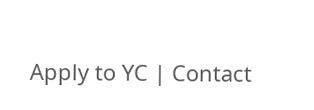Apply to YC | Contact